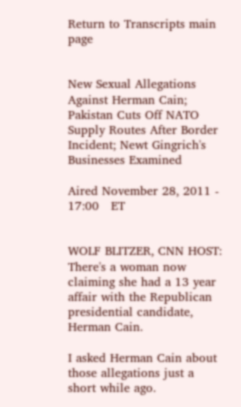Return to Transcripts main page


New Sexual Allegations Against Herman Cain; Pakistan Cuts Off NATO Supply Routes After Border Incident; Newt Gingrich's Businesses Examined

Aired November 28, 2011 - 17:00   ET


WOLF BLITZER, CNN HOST: There's a woman now claiming she had a 13 year affair with the Republican presidential candidate, Herman Cain.

I asked Herman Cain about those allegations just a short while ago.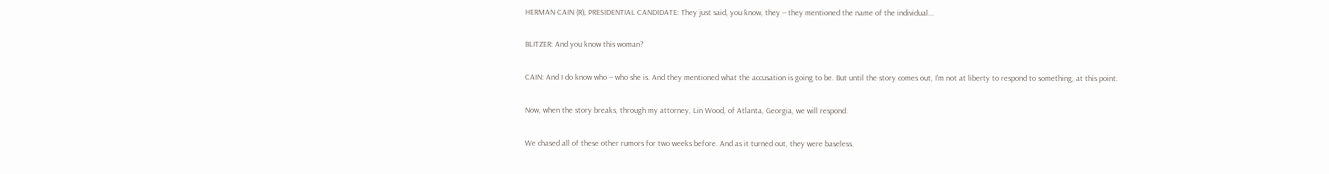HERMAN CAIN (R), PRESIDENTIAL CANDIDATE: They just said, you know, they -- they mentioned the name of the individual...

BLITZER: And you know this woman?

CAIN: And I do know who -- who she is. And they mentioned what the accusation is going to be. But until the story comes out, I'm not at liberty to respond to something, at this point.

Now, when the story breaks, through my attorney, Lin Wood, of Atlanta, Georgia, we will respond.

We chased all of these other rumors for two weeks before. And as it turned out, they were baseless.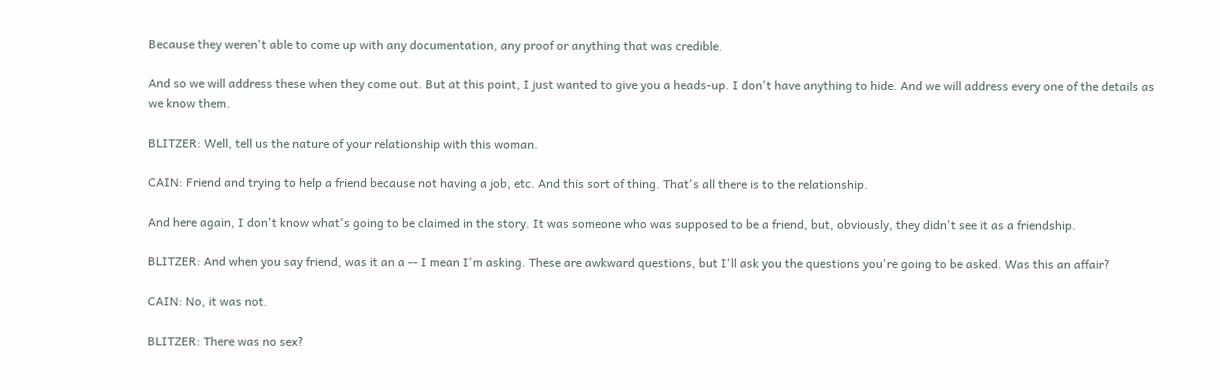Because they weren't able to come up with any documentation, any proof or anything that was credible.

And so we will address these when they come out. But at this point, I just wanted to give you a heads-up. I don't have anything to hide. And we will address every one of the details as we know them.

BLITZER: Well, tell us the nature of your relationship with this woman.

CAIN: Friend and trying to help a friend because not having a job, etc. And this sort of thing. That's all there is to the relationship.

And here again, I don't know what's going to be claimed in the story. It was someone who was supposed to be a friend, but, obviously, they didn't see it as a friendship.

BLITZER: And when you say friend, was it an a -- I mean I'm asking. These are awkward questions, but I'll ask you the questions you're going to be asked. Was this an affair?

CAIN: No, it was not.

BLITZER: There was no sex?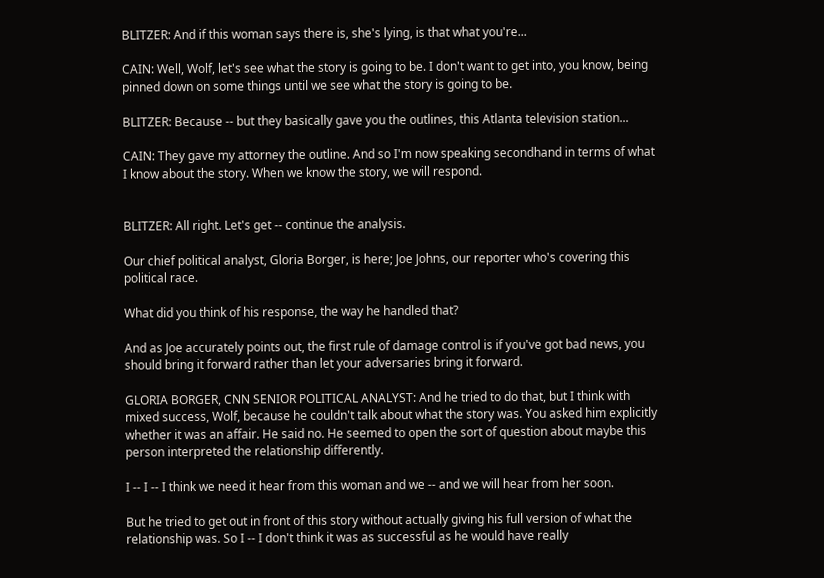BLITZER: And if this woman says there is, she's lying, is that what you're...

CAIN: Well, Wolf, let's see what the story is going to be. I don't want to get into, you know, being pinned down on some things until we see what the story is going to be.

BLITZER: Because -- but they basically gave you the outlines, this Atlanta television station...

CAIN: They gave my attorney the outline. And so I'm now speaking secondhand in terms of what I know about the story. When we know the story, we will respond.


BLITZER: All right. Let's get -- continue the analysis.

Our chief political analyst, Gloria Borger, is here; Joe Johns, our reporter who's covering this political race.

What did you think of his response, the way he handled that?

And as Joe accurately points out, the first rule of damage control is if you've got bad news, you should bring it forward rather than let your adversaries bring it forward.

GLORIA BORGER, CNN SENIOR POLITICAL ANALYST: And he tried to do that, but I think with mixed success, Wolf, because he couldn't talk about what the story was. You asked him explicitly whether it was an affair. He said no. He seemed to open the sort of question about maybe this person interpreted the relationship differently.

I -- I -- I think we need it hear from this woman and we -- and we will hear from her soon.

But he tried to get out in front of this story without actually giving his full version of what the relationship was. So I -- I don't think it was as successful as he would have really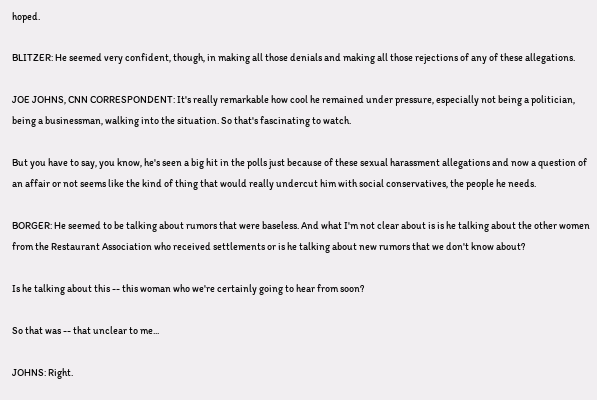hoped.

BLITZER: He seemed very confident, though, in making all those denials and making all those rejections of any of these allegations.

JOE JOHNS, CNN CORRESPONDENT: It's really remarkable how cool he remained under pressure, especially not being a politician, being a businessman, walking into the situation. So that's fascinating to watch.

But you have to say, you know, he's seen a big hit in the polls just because of these sexual harassment allegations and now a question of an affair or not seems like the kind of thing that would really undercut him with social conservatives, the people he needs.

BORGER: He seemed to be talking about rumors that were baseless. And what I'm not clear about is is he talking about the other women from the Restaurant Association who received settlements or is he talking about new rumors that we don't know about?

Is he talking about this -- this woman who we're certainly going to hear from soon?

So that was -- that unclear to me...

JOHNS: Right.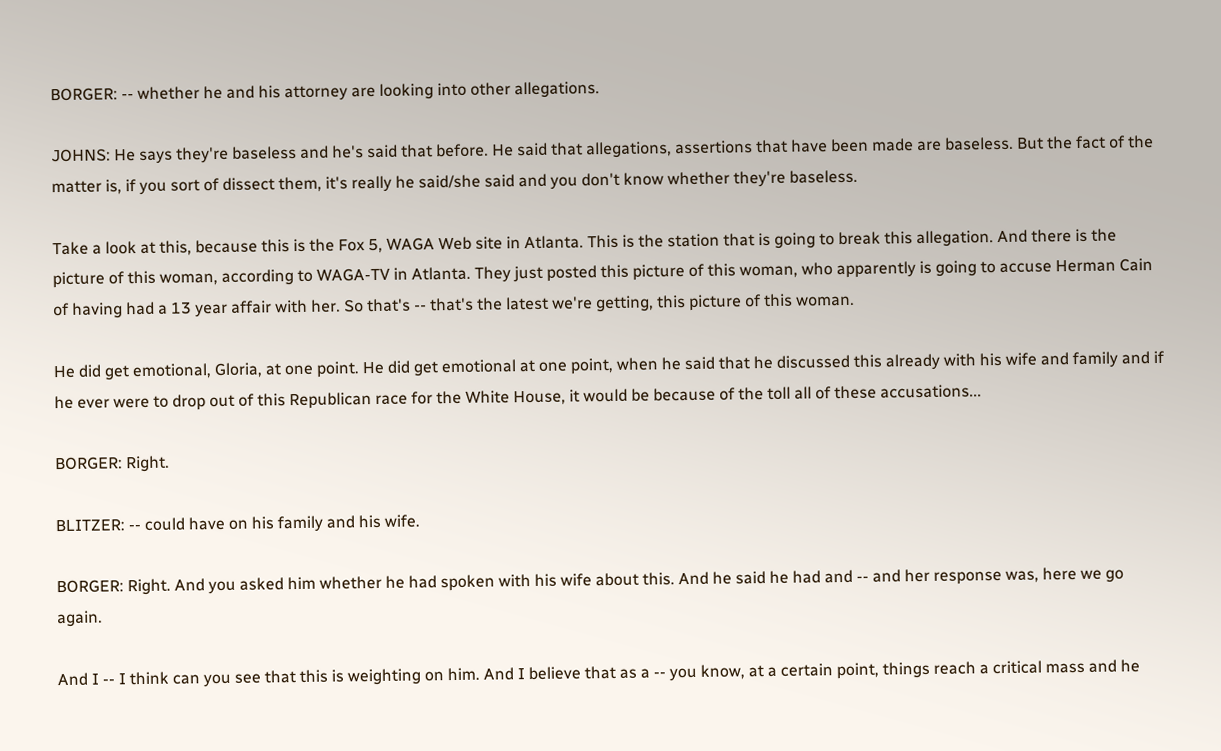BORGER: -- whether he and his attorney are looking into other allegations.

JOHNS: He says they're baseless and he's said that before. He said that allegations, assertions that have been made are baseless. But the fact of the matter is, if you sort of dissect them, it's really he said/she said and you don't know whether they're baseless.

Take a look at this, because this is the Fox 5, WAGA Web site in Atlanta. This is the station that is going to break this allegation. And there is the picture of this woman, according to WAGA-TV in Atlanta. They just posted this picture of this woman, who apparently is going to accuse Herman Cain of having had a 13 year affair with her. So that's -- that's the latest we're getting, this picture of this woman.

He did get emotional, Gloria, at one point. He did get emotional at one point, when he said that he discussed this already with his wife and family and if he ever were to drop out of this Republican race for the White House, it would be because of the toll all of these accusations...

BORGER: Right.

BLITZER: -- could have on his family and his wife.

BORGER: Right. And you asked him whether he had spoken with his wife about this. And he said he had and -- and her response was, here we go again.

And I -- I think can you see that this is weighting on him. And I believe that as a -- you know, at a certain point, things reach a critical mass and he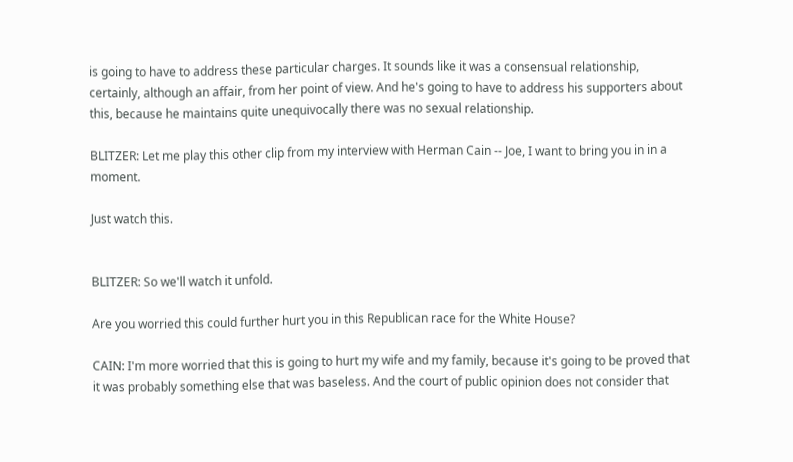is going to have to address these particular charges. It sounds like it was a consensual relationship, certainly, although an affair, from her point of view. And he's going to have to address his supporters about this, because he maintains quite unequivocally there was no sexual relationship.

BLITZER: Let me play this other clip from my interview with Herman Cain -- Joe, I want to bring you in in a moment.

Just watch this.


BLITZER: So we'll watch it unfold.

Are you worried this could further hurt you in this Republican race for the White House?

CAIN: I'm more worried that this is going to hurt my wife and my family, because it's going to be proved that it was probably something else that was baseless. And the court of public opinion does not consider that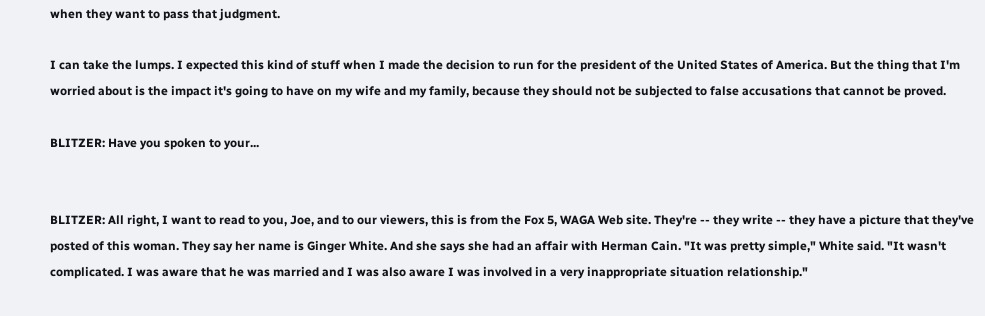when they want to pass that judgment.

I can take the lumps. I expected this kind of stuff when I made the decision to run for the president of the United States of America. But the thing that I'm worried about is the impact it's going to have on my wife and my family, because they should not be subjected to false accusations that cannot be proved.

BLITZER: Have you spoken to your...


BLITZER: All right, I want to read to you, Joe, and to our viewers, this is from the Fox 5, WAGA Web site. They're -- they write -- they have a picture that they've posted of this woman. They say her name is Ginger White. And she says she had an affair with Herman Cain. "It was pretty simple," White said. "It wasn't complicated. I was aware that he was married and I was also aware I was involved in a very inappropriate situation relationship."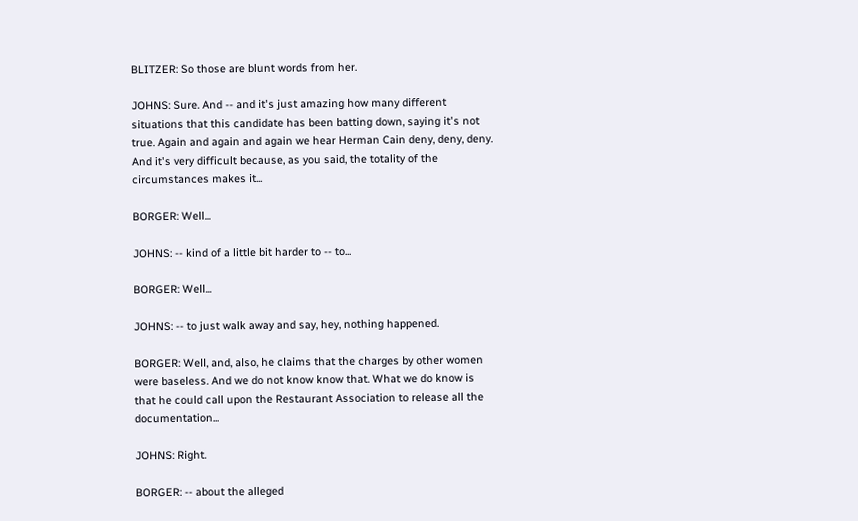BLITZER: So those are blunt words from her.

JOHNS: Sure. And -- and it's just amazing how many different situations that this candidate has been batting down, saying it's not true. Again and again and again we hear Herman Cain deny, deny, deny. And it's very difficult because, as you said, the totality of the circumstances makes it...

BORGER: Well...

JOHNS: -- kind of a little bit harder to -- to...

BORGER: Well...

JOHNS: -- to just walk away and say, hey, nothing happened.

BORGER: Well, and, also, he claims that the charges by other women were baseless. And we do not know know that. What we do know is that he could call upon the Restaurant Association to release all the documentation...

JOHNS: Right.

BORGER: -- about the alleged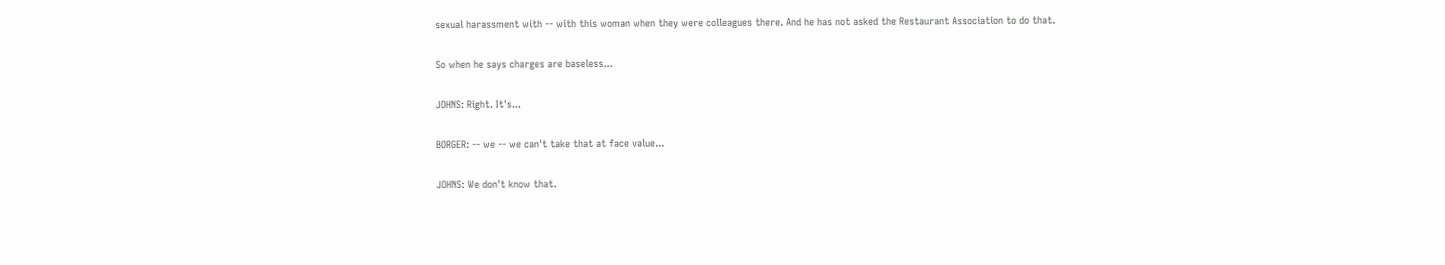sexual harassment with -- with this woman when they were colleagues there. And he has not asked the Restaurant Association to do that.

So when he says charges are baseless...

JOHNS: Right. It's...

BORGER: -- we -- we can't take that at face value...

JOHNS: We don't know that.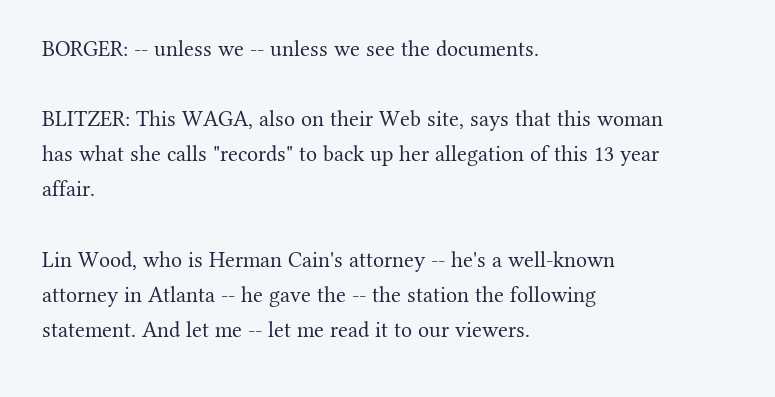BORGER: -- unless we -- unless we see the documents.

BLITZER: This WAGA, also on their Web site, says that this woman has what she calls "records" to back up her allegation of this 13 year affair.

Lin Wood, who is Herman Cain's attorney -- he's a well-known attorney in Atlanta -- he gave the -- the station the following statement. And let me -- let me read it to our viewers.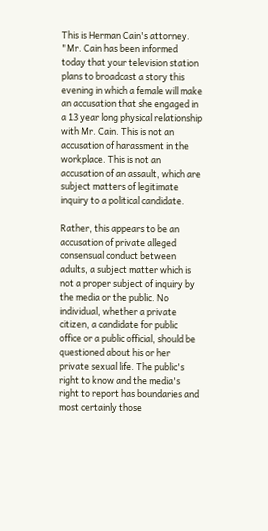This is Herman Cain's attorney. "Mr. Cain has been informed today that your television station plans to broadcast a story this evening in which a female will make an accusation that she engaged in a 13 year long physical relationship with Mr. Cain. This is not an accusation of harassment in the workplace. This is not an accusation of an assault, which are subject matters of legitimate inquiry to a political candidate.

Rather, this appears to be an accusation of private alleged consensual conduct between adults, a subject matter which is not a proper subject of inquiry by the media or the public. No individual, whether a private citizen, a candidate for public office or a public official, should be questioned about his or her private sexual life. The public's right to know and the media's right to report has boundaries and most certainly those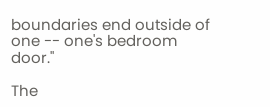boundaries end outside of one -- one's bedroom door."

The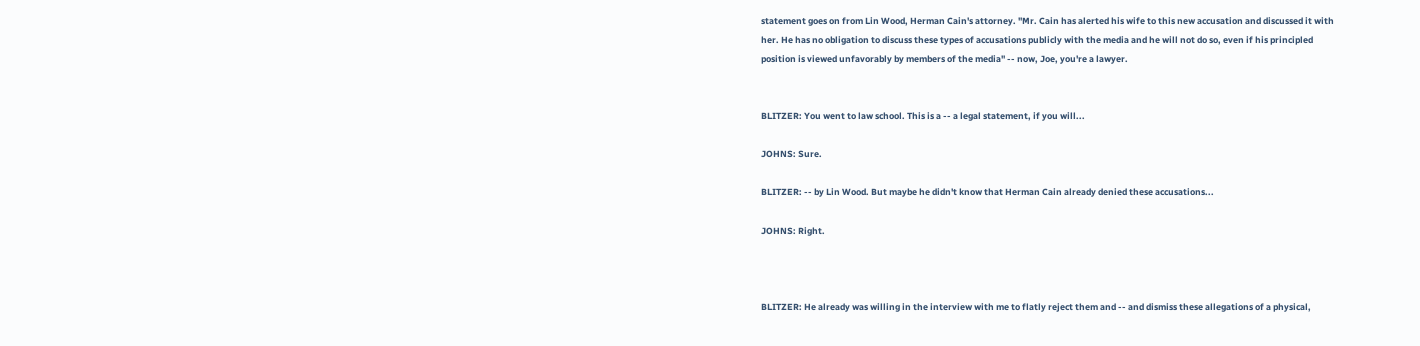statement goes on from Lin Wood, Herman Cain's attorney. "Mr. Cain has alerted his wife to this new accusation and discussed it with her. He has no obligation to discuss these types of accusations publicly with the media and he will not do so, even if his principled position is viewed unfavorably by members of the media" -- now, Joe, you're a lawyer.


BLITZER: You went to law school. This is a -- a legal statement, if you will...

JOHNS: Sure.

BLITZER: -- by Lin Wood. But maybe he didn't know that Herman Cain already denied these accusations...

JOHNS: Right.



BLITZER: He already was willing in the interview with me to flatly reject them and -- and dismiss these allegations of a physical,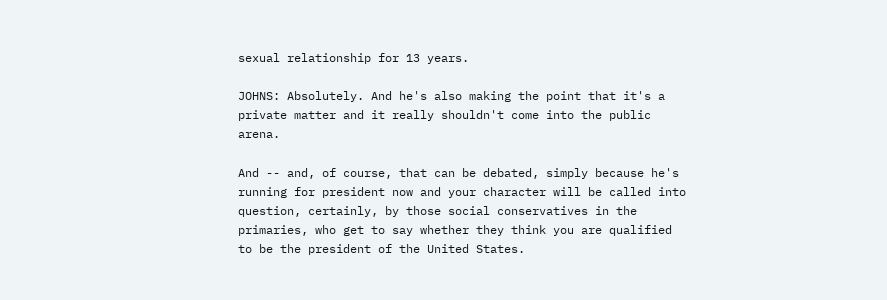sexual relationship for 13 years.

JOHNS: Absolutely. And he's also making the point that it's a private matter and it really shouldn't come into the public arena.

And -- and, of course, that can be debated, simply because he's running for president now and your character will be called into question, certainly, by those social conservatives in the primaries, who get to say whether they think you are qualified to be the president of the United States.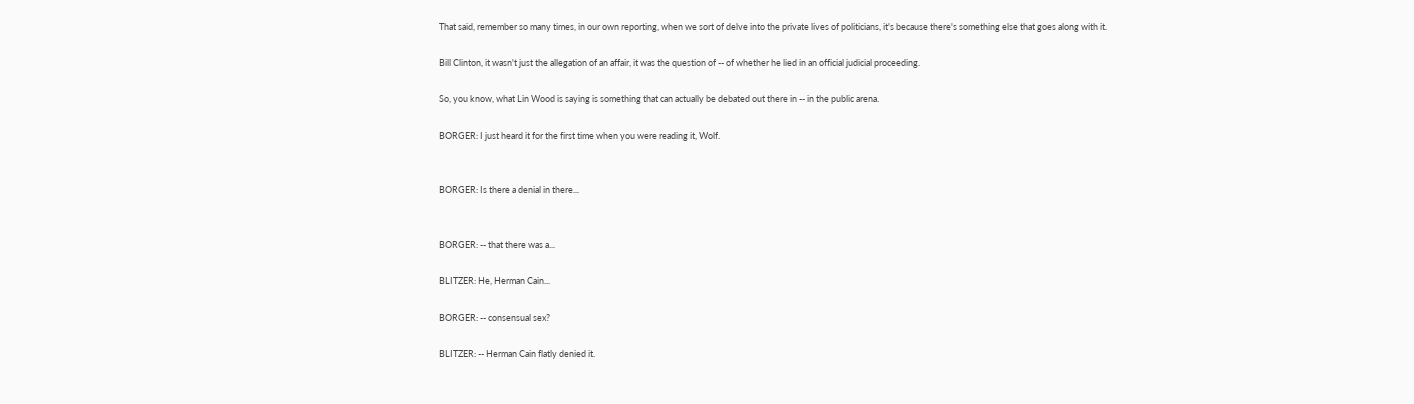That said, remember so many times, in our own reporting, when we sort of delve into the private lives of politicians, it's because there's something else that goes along with it.

Bill Clinton, it wasn't just the allegation of an affair, it was the question of -- of whether he lied in an official judicial proceeding.

So, you know, what Lin Wood is saying is something that can actually be debated out there in -- in the public arena.

BORGER: I just heard it for the first time when you were reading it, Wolf.


BORGER: Is there a denial in there...


BORGER: -- that there was a...

BLITZER: He, Herman Cain...

BORGER: -- consensual sex?

BLITZER: -- Herman Cain flatly denied it.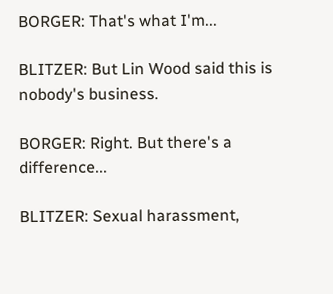BORGER: That's what I'm...

BLITZER: But Lin Wood said this is nobody's business.

BORGER: Right. But there's a difference...

BLITZER: Sexual harassment,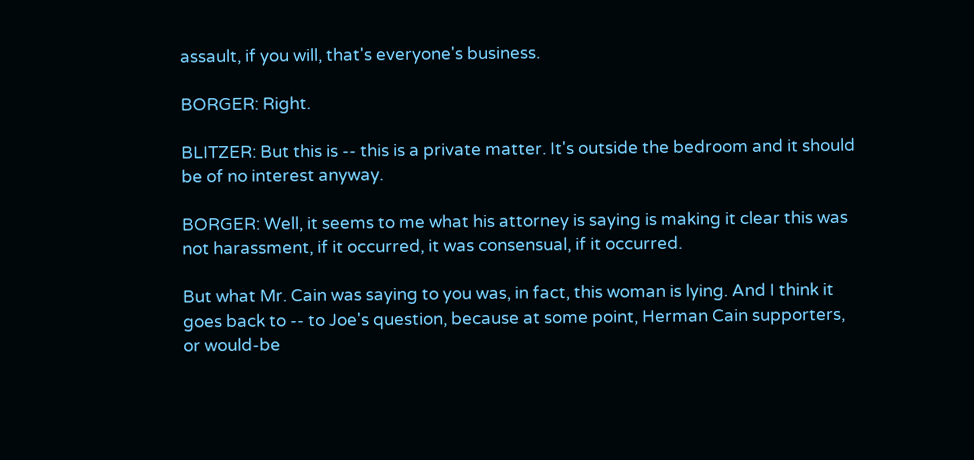assault, if you will, that's everyone's business.

BORGER: Right.

BLITZER: But this is -- this is a private matter. It's outside the bedroom and it should be of no interest anyway.

BORGER: Well, it seems to me what his attorney is saying is making it clear this was not harassment, if it occurred, it was consensual, if it occurred.

But what Mr. Cain was saying to you was, in fact, this woman is lying. And I think it goes back to -- to Joe's question, because at some point, Herman Cain supporters, or would-be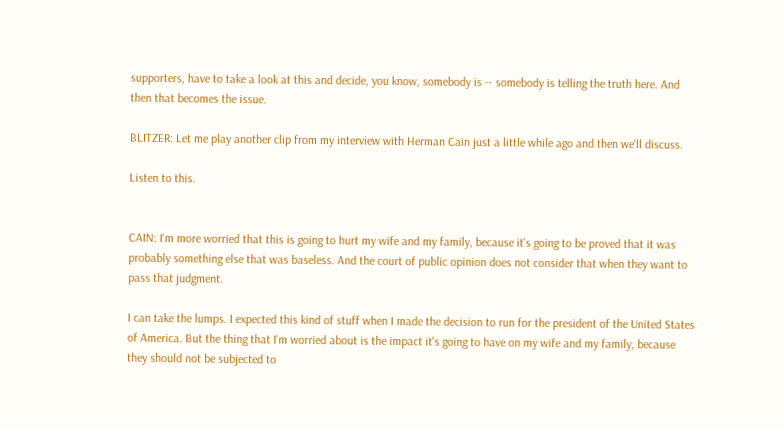supporters, have to take a look at this and decide, you know, somebody is -- somebody is telling the truth here. And then that becomes the issue.

BLITZER: Let me play another clip from my interview with Herman Cain just a little while ago and then we'll discuss.

Listen to this.


CAIN: I'm more worried that this is going to hurt my wife and my family, because it's going to be proved that it was probably something else that was baseless. And the court of public opinion does not consider that when they want to pass that judgment.

I can take the lumps. I expected this kind of stuff when I made the decision to run for the president of the United States of America. But the thing that I'm worried about is the impact it's going to have on my wife and my family, because they should not be subjected to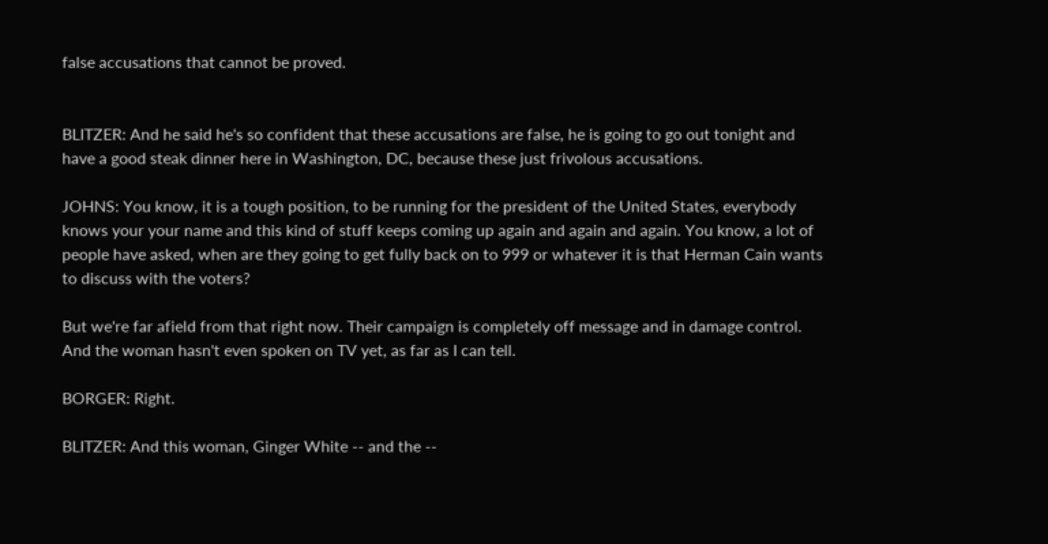false accusations that cannot be proved.


BLITZER: And he said he's so confident that these accusations are false, he is going to go out tonight and have a good steak dinner here in Washington, DC, because these just frivolous accusations.

JOHNS: You know, it is a tough position, to be running for the president of the United States, everybody knows your your name and this kind of stuff keeps coming up again and again and again. You know, a lot of people have asked, when are they going to get fully back on to 999 or whatever it is that Herman Cain wants to discuss with the voters?

But we're far afield from that right now. Their campaign is completely off message and in damage control. And the woman hasn't even spoken on TV yet, as far as I can tell.

BORGER: Right.

BLITZER: And this woman, Ginger White -- and the --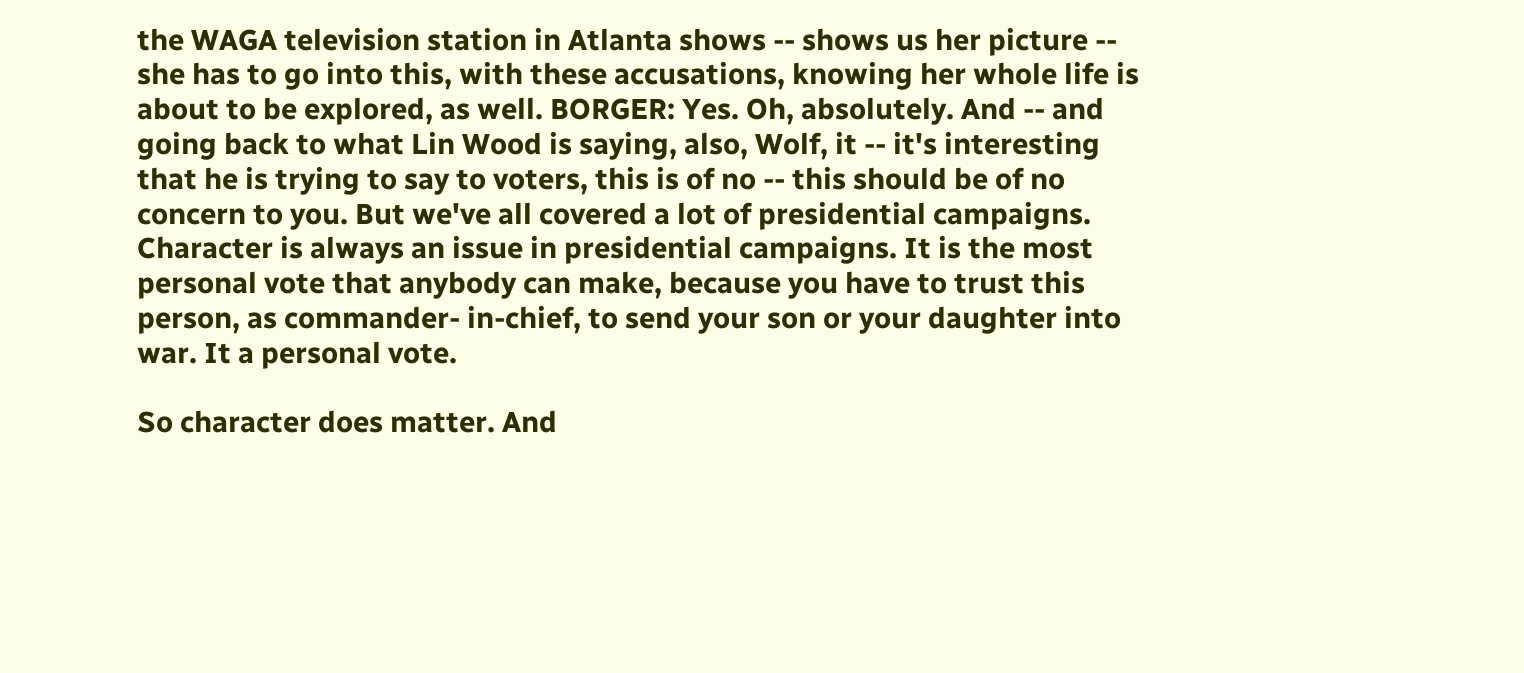the WAGA television station in Atlanta shows -- shows us her picture -- she has to go into this, with these accusations, knowing her whole life is about to be explored, as well. BORGER: Yes. Oh, absolutely. And -- and going back to what Lin Wood is saying, also, Wolf, it -- it's interesting that he is trying to say to voters, this is of no -- this should be of no concern to you. But we've all covered a lot of presidential campaigns. Character is always an issue in presidential campaigns. It is the most personal vote that anybody can make, because you have to trust this person, as commander- in-chief, to send your son or your daughter into war. It a personal vote.

So character does matter. And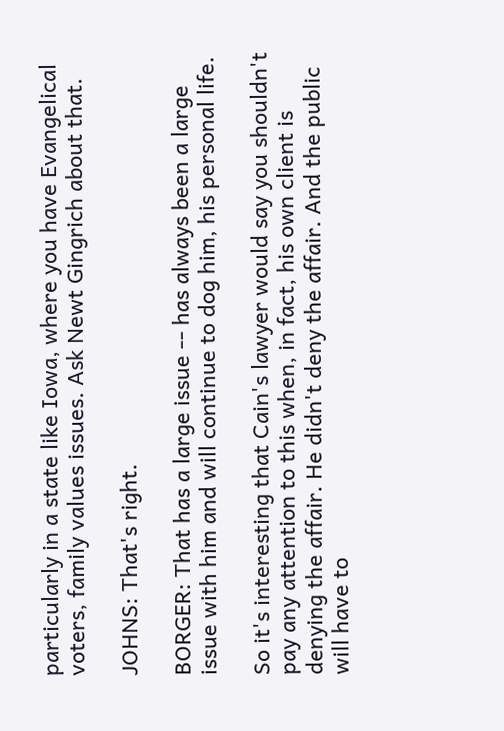particularly in a state like Iowa, where you have Evangelical voters, family values issues. Ask Newt Gingrich about that.

JOHNS: That's right.

BORGER: That has a large issue -- has always been a large issue with him and will continue to dog him, his personal life.

So it's interesting that Cain's lawyer would say you shouldn't pay any attention to this when, in fact, his own client is denying the affair. He didn't deny the affair. And the public will have to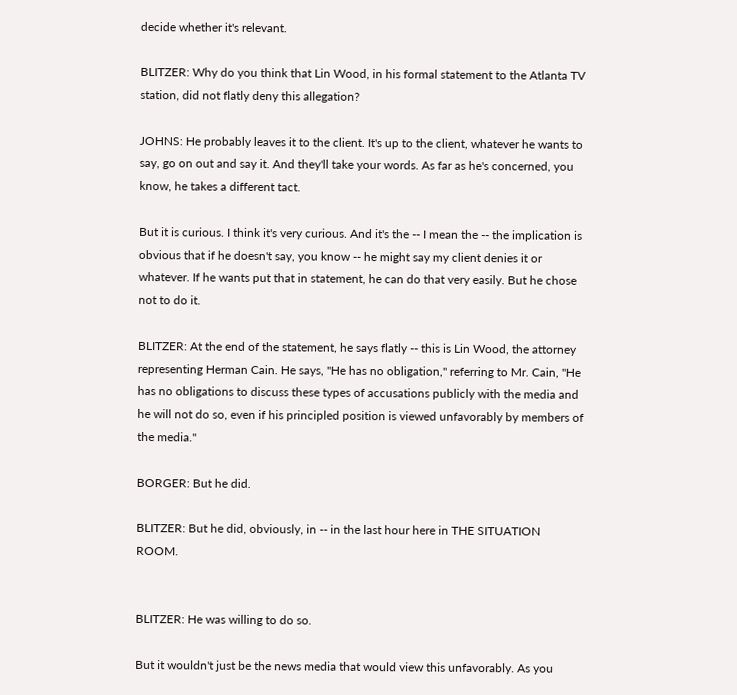decide whether it's relevant.

BLITZER: Why do you think that Lin Wood, in his formal statement to the Atlanta TV station, did not flatly deny this allegation?

JOHNS: He probably leaves it to the client. It's up to the client, whatever he wants to say, go on out and say it. And they'll take your words. As far as he's concerned, you know, he takes a different tact.

But it is curious. I think it's very curious. And it's the -- I mean the -- the implication is obvious that if he doesn't say, you know -- he might say my client denies it or whatever. If he wants put that in statement, he can do that very easily. But he chose not to do it.

BLITZER: At the end of the statement, he says flatly -- this is Lin Wood, the attorney representing Herman Cain. He says, "He has no obligation," referring to Mr. Cain, "He has no obligations to discuss these types of accusations publicly with the media and he will not do so, even if his principled position is viewed unfavorably by members of the media."

BORGER: But he did.

BLITZER: But he did, obviously, in -- in the last hour here in THE SITUATION ROOM.


BLITZER: He was willing to do so.

But it wouldn't just be the news media that would view this unfavorably. As you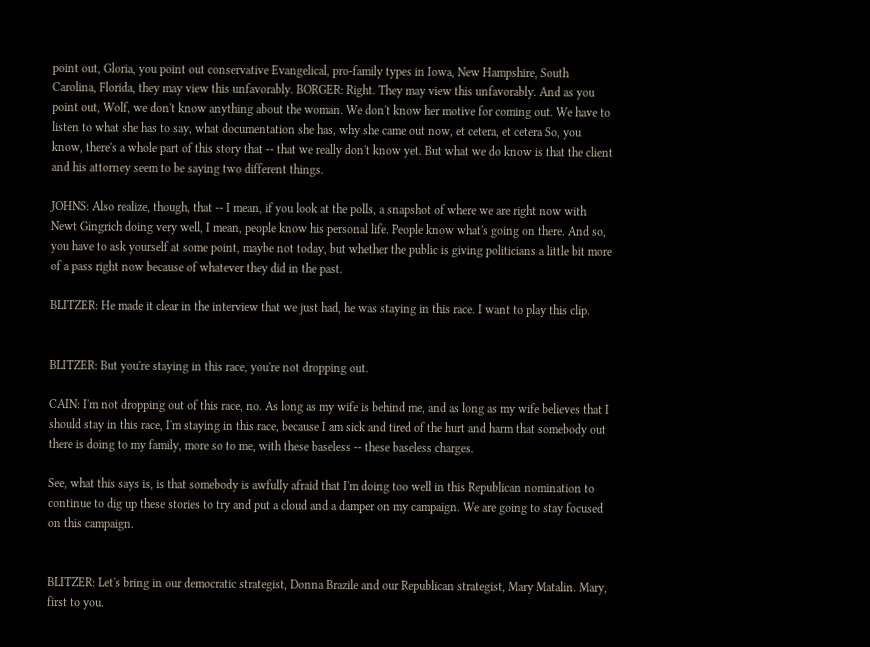point out, Gloria, you point out conservative Evangelical, pro-family types in Iowa, New Hampshire, South Carolina, Florida, they may view this unfavorably. BORGER: Right. They may view this unfavorably. And as you point out, Wolf, we don't know anything about the woman. We don't know her motive for coming out. We have to listen to what she has to say, what documentation she has, why she came out now, et cetera, et cetera So, you know, there's a whole part of this story that -- that we really don't know yet. But what we do know is that the client and his attorney seem to be saying two different things.

JOHNS: Also realize, though, that -- I mean, if you look at the polls, a snapshot of where we are right now with Newt Gingrich doing very well, I mean, people know his personal life. People know what's going on there. And so, you have to ask yourself at some point, maybe not today, but whether the public is giving politicians a little bit more of a pass right now because of whatever they did in the past.

BLITZER: He made it clear in the interview that we just had, he was staying in this race. I want to play this clip.


BLITZER: But you're staying in this race, you're not dropping out.

CAIN: I'm not dropping out of this race, no. As long as my wife is behind me, and as long as my wife believes that I should stay in this race, I'm staying in this race, because I am sick and tired of the hurt and harm that somebody out there is doing to my family, more so to me, with these baseless -- these baseless charges.

See, what this says is, is that somebody is awfully afraid that I'm doing too well in this Republican nomination to continue to dig up these stories to try and put a cloud and a damper on my campaign. We are going to stay focused on this campaign.


BLITZER: Let's bring in our democratic strategist, Donna Brazile and our Republican strategist, Mary Matalin. Mary, first to you.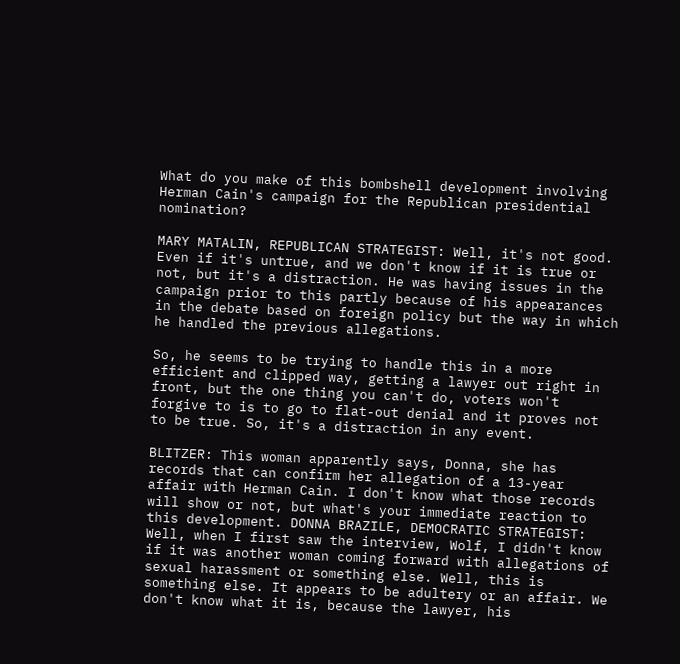What do you make of this bombshell development involving Herman Cain's campaign for the Republican presidential nomination?

MARY MATALIN, REPUBLICAN STRATEGIST: Well, it's not good. Even if it's untrue, and we don't know if it is true or not, but it's a distraction. He was having issues in the campaign prior to this partly because of his appearances in the debate based on foreign policy but the way in which he handled the previous allegations.

So, he seems to be trying to handle this in a more efficient and clipped way, getting a lawyer out right in front, but the one thing you can't do, voters won't forgive to is to go to flat-out denial and it proves not to be true. So, it's a distraction in any event.

BLITZER: This woman apparently says, Donna, she has records that can confirm her allegation of a 13-year affair with Herman Cain. I don't know what those records will show or not, but what's your immediate reaction to this development. DONNA BRAZILE, DEMOCRATIC STRATEGIST: Well, when I first saw the interview, Wolf, I didn't know if it was another woman coming forward with allegations of sexual harassment or something else. Well, this is something else. It appears to be adultery or an affair. We don't know what it is, because the lawyer, his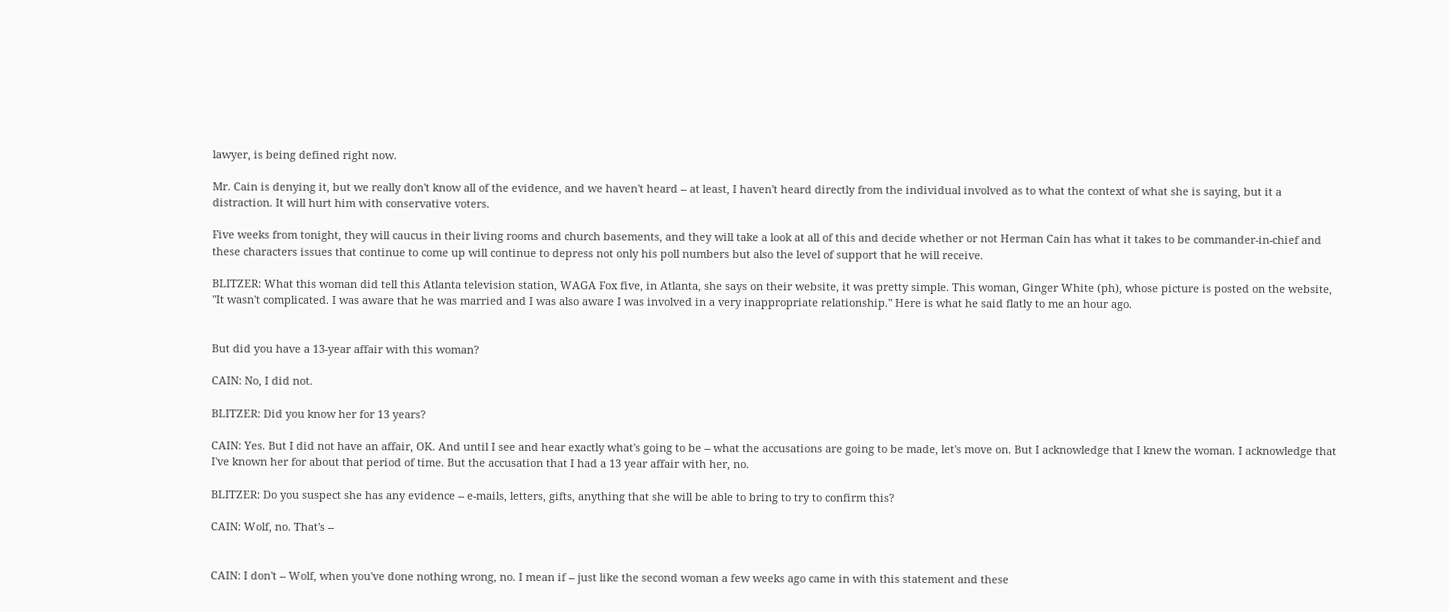lawyer, is being defined right now.

Mr. Cain is denying it, but we really don't know all of the evidence, and we haven't heard -- at least, I haven't heard directly from the individual involved as to what the context of what she is saying, but it a distraction. It will hurt him with conservative voters.

Five weeks from tonight, they will caucus in their living rooms and church basements, and they will take a look at all of this and decide whether or not Herman Cain has what it takes to be commander-in-chief and these characters issues that continue to come up will continue to depress not only his poll numbers but also the level of support that he will receive.

BLITZER: What this woman did tell this Atlanta television station, WAGA Fox five, in Atlanta, she says on their website, it was pretty simple. This woman, Ginger White (ph), whose picture is posted on the website, "It wasn't complicated. I was aware that he was married and I was also aware I was involved in a very inappropriate relationship." Here is what he said flatly to me an hour ago.


But did you have a 13-year affair with this woman?

CAIN: No, I did not.

BLITZER: Did you know her for 13 years?

CAIN: Yes. But I did not have an affair, OK. And until I see and hear exactly what's going to be -- what the accusations are going to be made, let's move on. But I acknowledge that I knew the woman. I acknowledge that I've known her for about that period of time. But the accusation that I had a 13 year affair with her, no.

BLITZER: Do you suspect she has any evidence -- e-mails, letters, gifts, anything that she will be able to bring to try to confirm this?

CAIN: Wolf, no. That's --


CAIN: I don't -- Wolf, when you've done nothing wrong, no. I mean if -- just like the second woman a few weeks ago came in with this statement and these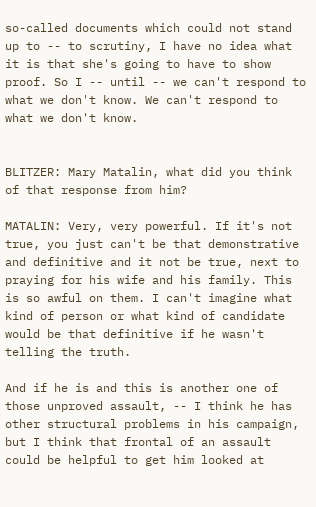so-called documents which could not stand up to -- to scrutiny, I have no idea what it is that she's going to have to show proof. So I -- until -- we can't respond to what we don't know. We can't respond to what we don't know.


BLITZER: Mary Matalin, what did you think of that response from him?

MATALIN: Very, very powerful. If it's not true, you just can't be that demonstrative and definitive and it not be true, next to praying for his wife and his family. This is so awful on them. I can't imagine what kind of person or what kind of candidate would be that definitive if he wasn't telling the truth.

And if he is and this is another one of those unproved assault, -- I think he has other structural problems in his campaign, but I think that frontal of an assault could be helpful to get him looked at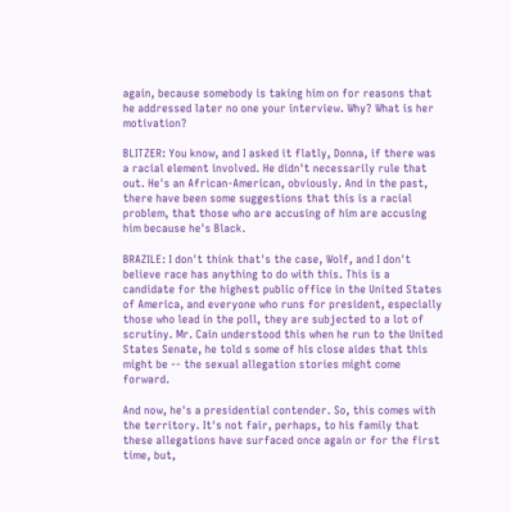again, because somebody is taking him on for reasons that he addressed later no one your interview. Why? What is her motivation?

BLITZER: You know, and I asked it flatly, Donna, if there was a racial element involved. He didn't necessarily rule that out. He's an African-American, obviously. And in the past, there have been some suggestions that this is a racial problem, that those who are accusing of him are accusing him because he's Black.

BRAZILE: I don't think that's the case, Wolf, and I don't believe race has anything to do with this. This is a candidate for the highest public office in the United States of America, and everyone who runs for president, especially those who lead in the poll, they are subjected to a lot of scrutiny. Mr. Cain understood this when he run to the United States Senate, he told s some of his close aides that this might be -- the sexual allegation stories might come forward.

And now, he's a presidential contender. So, this comes with the territory. It's not fair, perhaps, to his family that these allegations have surfaced once again or for the first time, but,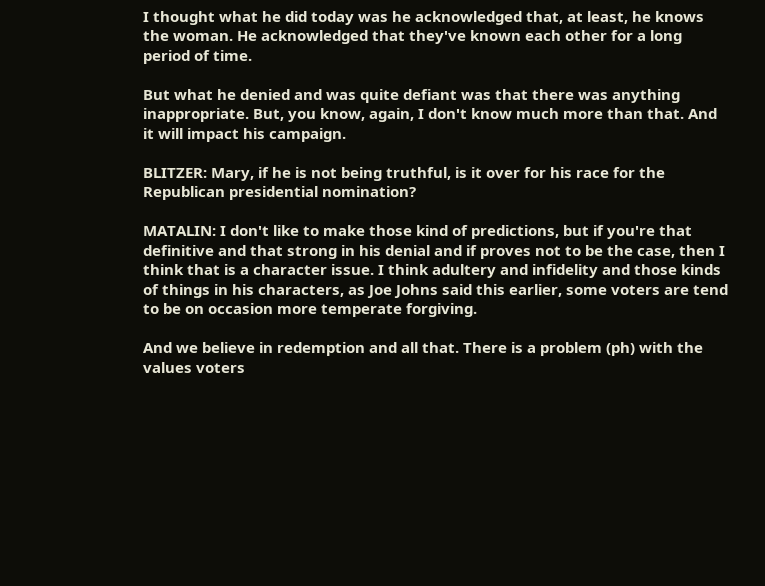I thought what he did today was he acknowledged that, at least, he knows the woman. He acknowledged that they've known each other for a long period of time.

But what he denied and was quite defiant was that there was anything inappropriate. But, you know, again, I don't know much more than that. And it will impact his campaign.

BLITZER: Mary, if he is not being truthful, is it over for his race for the Republican presidential nomination?

MATALIN: I don't like to make those kind of predictions, but if you're that definitive and that strong in his denial and if proves not to be the case, then I think that is a character issue. I think adultery and infidelity and those kinds of things in his characters, as Joe Johns said this earlier, some voters are tend to be on occasion more temperate forgiving.

And we believe in redemption and all that. There is a problem (ph) with the values voters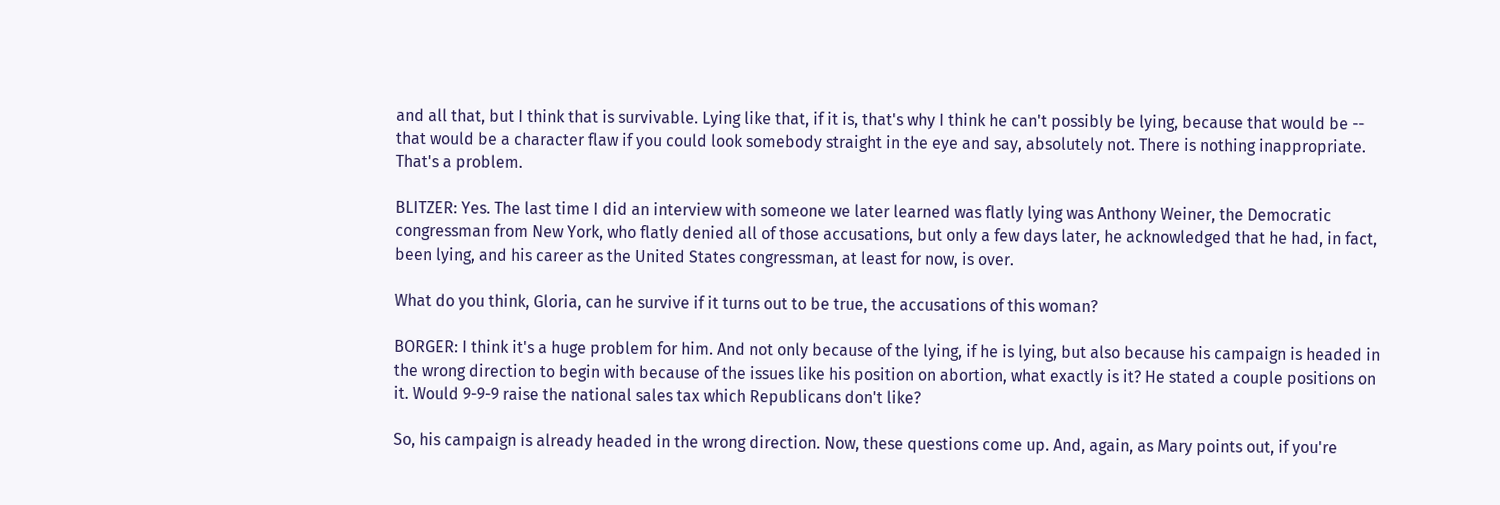and all that, but I think that is survivable. Lying like that, if it is, that's why I think he can't possibly be lying, because that would be -- that would be a character flaw if you could look somebody straight in the eye and say, absolutely not. There is nothing inappropriate. That's a problem.

BLITZER: Yes. The last time I did an interview with someone we later learned was flatly lying was Anthony Weiner, the Democratic congressman from New York, who flatly denied all of those accusations, but only a few days later, he acknowledged that he had, in fact, been lying, and his career as the United States congressman, at least for now, is over.

What do you think, Gloria, can he survive if it turns out to be true, the accusations of this woman?

BORGER: I think it's a huge problem for him. And not only because of the lying, if he is lying, but also because his campaign is headed in the wrong direction to begin with because of the issues like his position on abortion, what exactly is it? He stated a couple positions on it. Would 9-9-9 raise the national sales tax which Republicans don't like?

So, his campaign is already headed in the wrong direction. Now, these questions come up. And, again, as Mary points out, if you're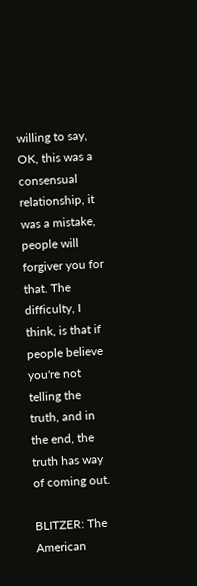willing to say, OK, this was a consensual relationship, it was a mistake, people will forgiver you for that. The difficulty, I think, is that if people believe you're not telling the truth, and in the end, the truth has way of coming out.

BLITZER: The American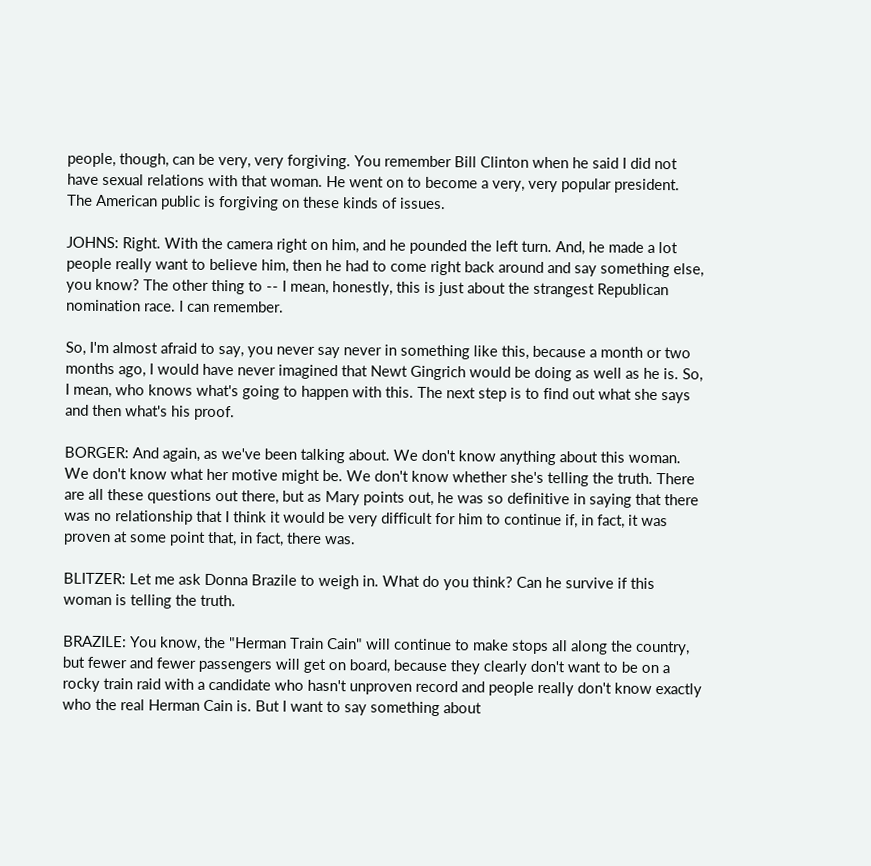people, though, can be very, very forgiving. You remember Bill Clinton when he said I did not have sexual relations with that woman. He went on to become a very, very popular president. The American public is forgiving on these kinds of issues.

JOHNS: Right. With the camera right on him, and he pounded the left turn. And, he made a lot people really want to believe him, then he had to come right back around and say something else, you know? The other thing to -- I mean, honestly, this is just about the strangest Republican nomination race. I can remember.

So, I'm almost afraid to say, you never say never in something like this, because a month or two months ago, I would have never imagined that Newt Gingrich would be doing as well as he is. So, I mean, who knows what's going to happen with this. The next step is to find out what she says and then what's his proof.

BORGER: And again, as we've been talking about. We don't know anything about this woman. We don't know what her motive might be. We don't know whether she's telling the truth. There are all these questions out there, but as Mary points out, he was so definitive in saying that there was no relationship that I think it would be very difficult for him to continue if, in fact, it was proven at some point that, in fact, there was.

BLITZER: Let me ask Donna Brazile to weigh in. What do you think? Can he survive if this woman is telling the truth.

BRAZILE: You know, the "Herman Train Cain" will continue to make stops all along the country, but fewer and fewer passengers will get on board, because they clearly don't want to be on a rocky train raid with a candidate who hasn't unproven record and people really don't know exactly who the real Herman Cain is. But I want to say something about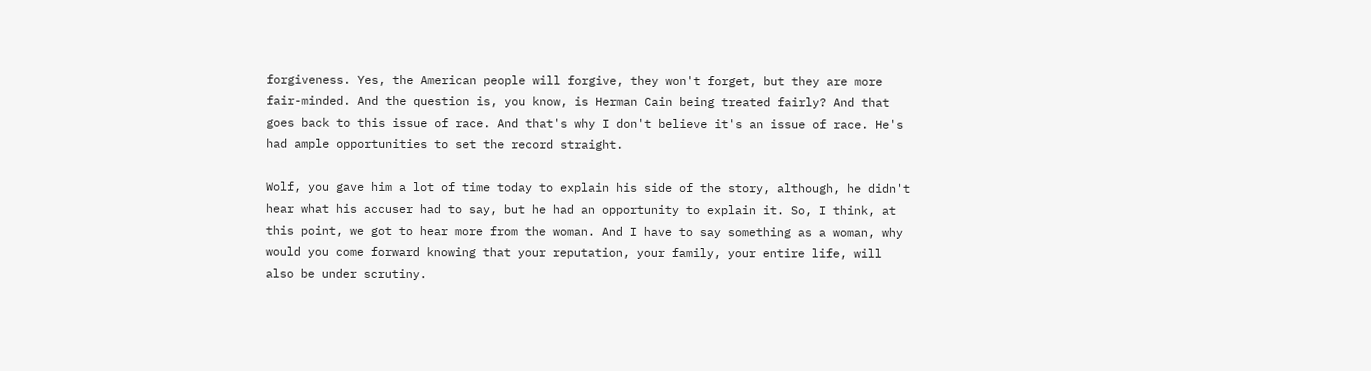forgiveness. Yes, the American people will forgive, they won't forget, but they are more fair-minded. And the question is, you know, is Herman Cain being treated fairly? And that goes back to this issue of race. And that's why I don't believe it's an issue of race. He's had ample opportunities to set the record straight.

Wolf, you gave him a lot of time today to explain his side of the story, although, he didn't hear what his accuser had to say, but he had an opportunity to explain it. So, I think, at this point, we got to hear more from the woman. And I have to say something as a woman, why would you come forward knowing that your reputation, your family, your entire life, will also be under scrutiny.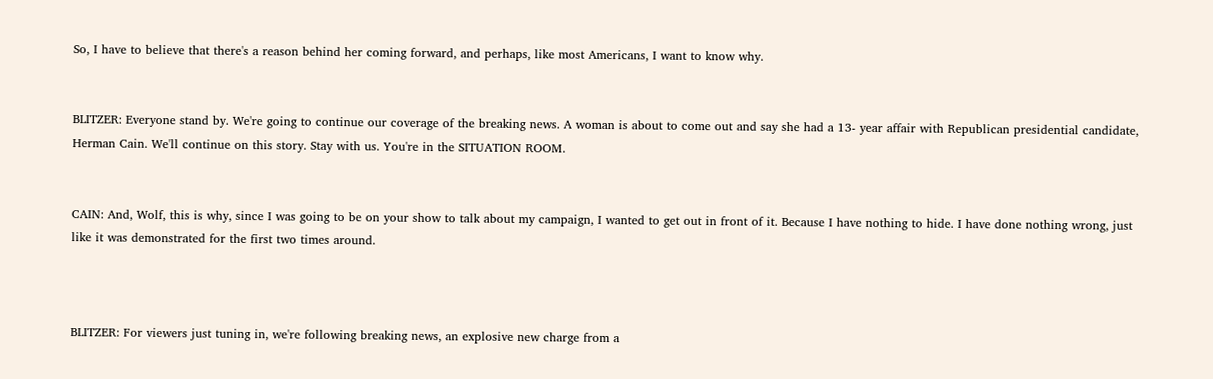So, I have to believe that there's a reason behind her coming forward, and perhaps, like most Americans, I want to know why.


BLITZER: Everyone stand by. We're going to continue our coverage of the breaking news. A woman is about to come out and say she had a 13- year affair with Republican presidential candidate, Herman Cain. We'll continue on this story. Stay with us. You're in the SITUATION ROOM.


CAIN: And, Wolf, this is why, since I was going to be on your show to talk about my campaign, I wanted to get out in front of it. Because I have nothing to hide. I have done nothing wrong, just like it was demonstrated for the first two times around.



BLITZER: For viewers just tuning in, we're following breaking news, an explosive new charge from a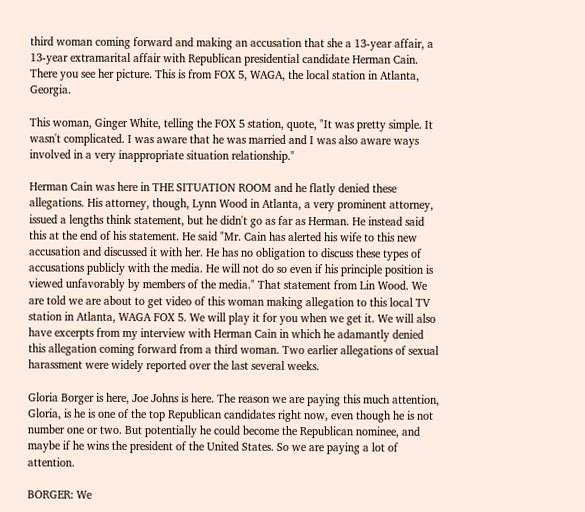third woman coming forward and making an accusation that she a 13-year affair, a 13-year extramarital affair with Republican presidential candidate Herman Cain. There you see her picture. This is from FOX 5, WAGA, the local station in Atlanta, Georgia.

This woman, Ginger White, telling the FOX 5 station, quote, "It was pretty simple. It wasn't complicated. I was aware that he was married and I was also aware ways involved in a very inappropriate situation relationship."

Herman Cain was here in THE SITUATION ROOM and he flatly denied these allegations. His attorney, though, Lynn Wood in Atlanta, a very prominent attorney, issued a lengths think statement, but he didn't go as far as Herman. He instead said this at the end of his statement. He said "Mr. Cain has alerted his wife to this new accusation and discussed it with her. He has no obligation to discuss these types of accusations publicly with the media. He will not do so even if his principle position is viewed unfavorably by members of the media." That statement from Lin Wood. We are told we are about to get video of this woman making allegation to this local TV station in Atlanta, WAGA FOX 5. We will play it for you when we get it. We will also have excerpts from my interview with Herman Cain in which he adamantly denied this allegation coming forward from a third woman. Two earlier allegations of sexual harassment were widely reported over the last several weeks.

Gloria Borger is here, Joe Johns is here. The reason we are paying this much attention, Gloria, is he is one of the top Republican candidates right now, even though he is not number one or two. But potentially he could become the Republican nominee, and maybe if he wins the president of the United States. So we are paying a lot of attention.

BORGER: We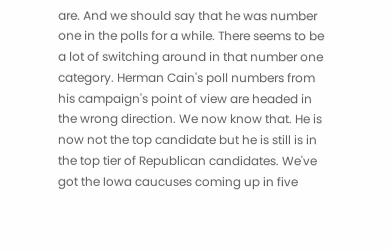are. And we should say that he was number one in the polls for a while. There seems to be a lot of switching around in that number one category. Herman Cain's poll numbers from his campaign's point of view are headed in the wrong direction. We now know that. He is now not the top candidate but he is still is in the top tier of Republican candidates. We've got the Iowa caucuses coming up in five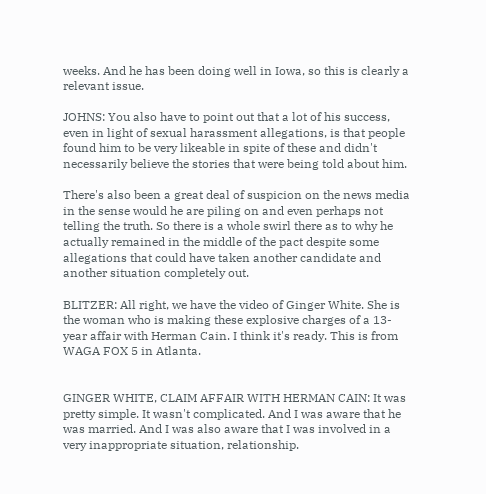weeks. And he has been doing well in Iowa, so this is clearly a relevant issue.

JOHNS: You also have to point out that a lot of his success, even in light of sexual harassment allegations, is that people found him to be very likeable in spite of these and didn't necessarily believe the stories that were being told about him.

There's also been a great deal of suspicion on the news media in the sense would he are piling on and even perhaps not telling the truth. So there is a whole swirl there as to why he actually remained in the middle of the pact despite some allegations that could have taken another candidate and another situation completely out.

BLITZER: All right, we have the video of Ginger White. She is the woman who is making these explosive charges of a 13-year affair with Herman Cain. I think it's ready. This is from WAGA FOX 5 in Atlanta.


GINGER WHITE, CLAIM AFFAIR WITH HERMAN CAIN: It was pretty simple. It wasn't complicated. And I was aware that he was married. And I was also aware that I was involved in a very inappropriate situation, relationship.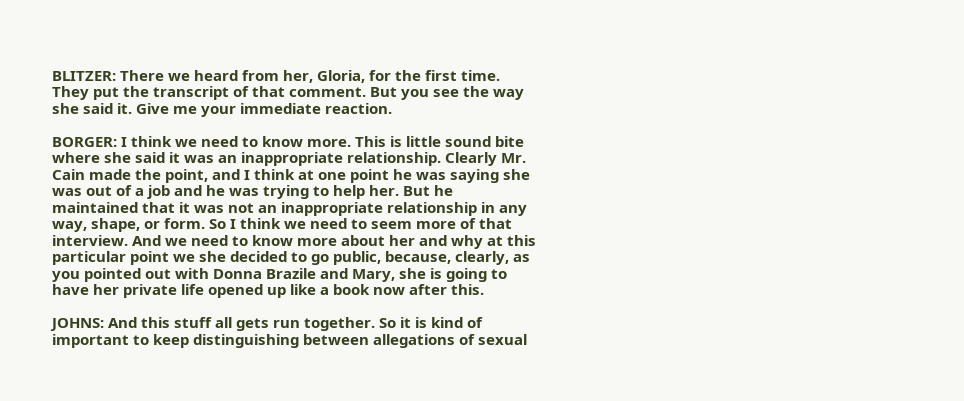BLITZER: There we heard from her, Gloria, for the first time. They put the transcript of that comment. But you see the way she said it. Give me your immediate reaction.

BORGER: I think we need to know more. This is little sound bite where she said it was an inappropriate relationship. Clearly Mr. Cain made the point, and I think at one point he was saying she was out of a job and he was trying to help her. But he maintained that it was not an inappropriate relationship in any way, shape, or form. So I think we need to seem more of that interview. And we need to know more about her and why at this particular point we she decided to go public, because, clearly, as you pointed out with Donna Brazile and Mary, she is going to have her private life opened up like a book now after this.

JOHNS: And this stuff all gets run together. So it is kind of important to keep distinguishing between allegations of sexual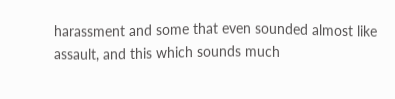harassment and some that even sounded almost like assault, and this which sounds much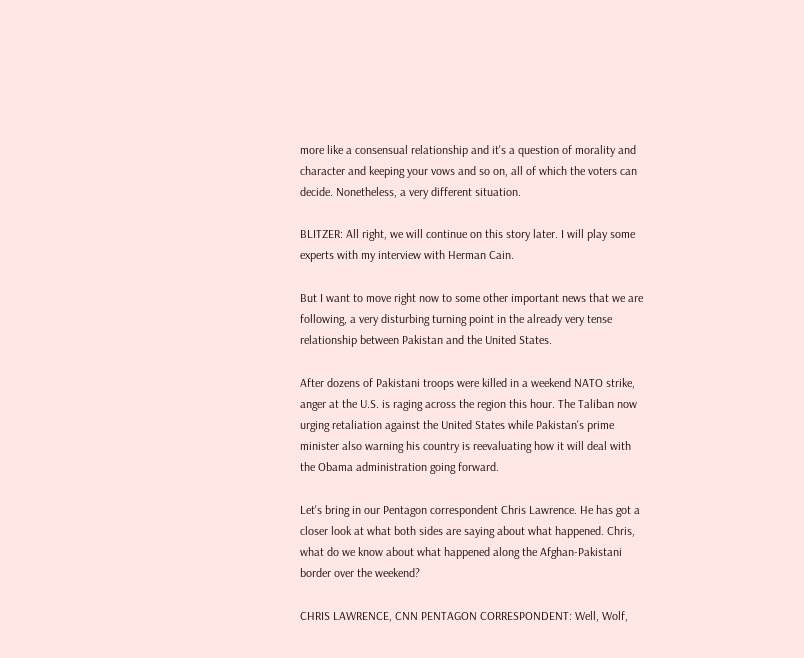more like a consensual relationship and it's a question of morality and character and keeping your vows and so on, all of which the voters can decide. Nonetheless, a very different situation.

BLITZER: All right, we will continue on this story later. I will play some experts with my interview with Herman Cain.

But I want to move right now to some other important news that we are following, a very disturbing turning point in the already very tense relationship between Pakistan and the United States.

After dozens of Pakistani troops were killed in a weekend NATO strike, anger at the U.S. is raging across the region this hour. The Taliban now urging retaliation against the United States while Pakistan's prime minister also warning his country is reevaluating how it will deal with the Obama administration going forward.

Let's bring in our Pentagon correspondent Chris Lawrence. He has got a closer look at what both sides are saying about what happened. Chris, what do we know about what happened along the Afghan-Pakistani border over the weekend?

CHRIS LAWRENCE, CNN PENTAGON CORRESPONDENT: Well, Wolf,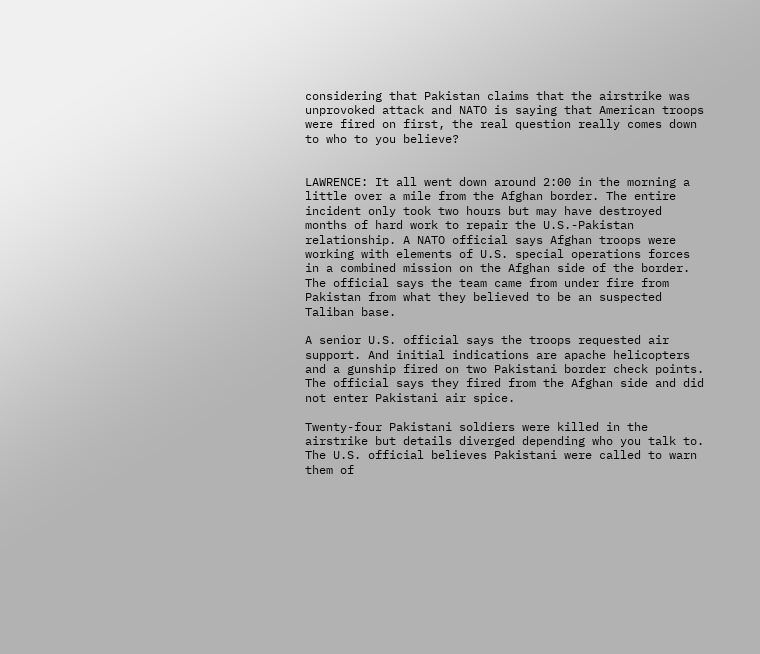considering that Pakistan claims that the airstrike was unprovoked attack and NATO is saying that American troops were fired on first, the real question really comes down to who to you believe?


LAWRENCE: It all went down around 2:00 in the morning a little over a mile from the Afghan border. The entire incident only took two hours but may have destroyed months of hard work to repair the U.S.-Pakistan relationship. A NATO official says Afghan troops were working with elements of U.S. special operations forces in a combined mission on the Afghan side of the border. The official says the team came from under fire from Pakistan from what they believed to be an suspected Taliban base.

A senior U.S. official says the troops requested air support. And initial indications are apache helicopters and a gunship fired on two Pakistani border check points. The official says they fired from the Afghan side and did not enter Pakistani air spice.

Twenty-four Pakistani soldiers were killed in the airstrike but details diverged depending who you talk to. The U.S. official believes Pakistani were called to warn them of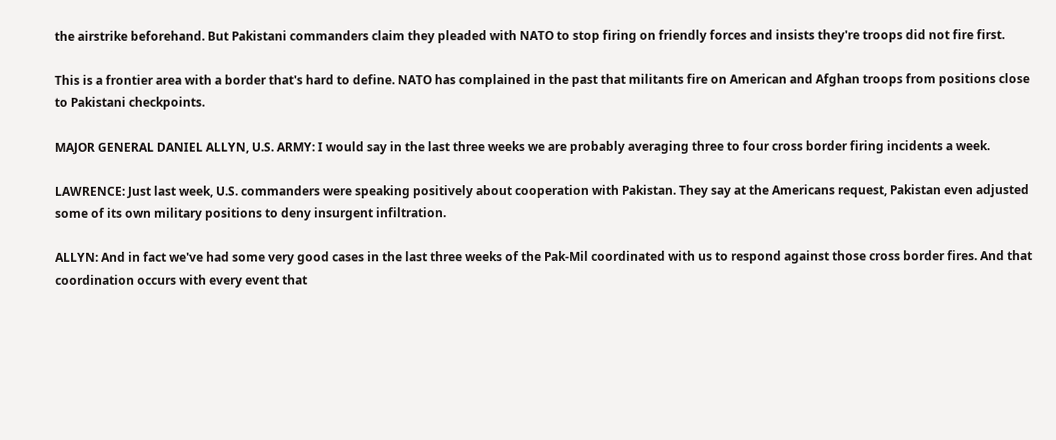the airstrike beforehand. But Pakistani commanders claim they pleaded with NATO to stop firing on friendly forces and insists they're troops did not fire first.

This is a frontier area with a border that's hard to define. NATO has complained in the past that militants fire on American and Afghan troops from positions close to Pakistani checkpoints.

MAJOR GENERAL DANIEL ALLYN, U.S. ARMY: I would say in the last three weeks we are probably averaging three to four cross border firing incidents a week.

LAWRENCE: Just last week, U.S. commanders were speaking positively about cooperation with Pakistan. They say at the Americans request, Pakistan even adjusted some of its own military positions to deny insurgent infiltration.

ALLYN: And in fact we've had some very good cases in the last three weeks of the Pak-Mil coordinated with us to respond against those cross border fires. And that coordination occurs with every event that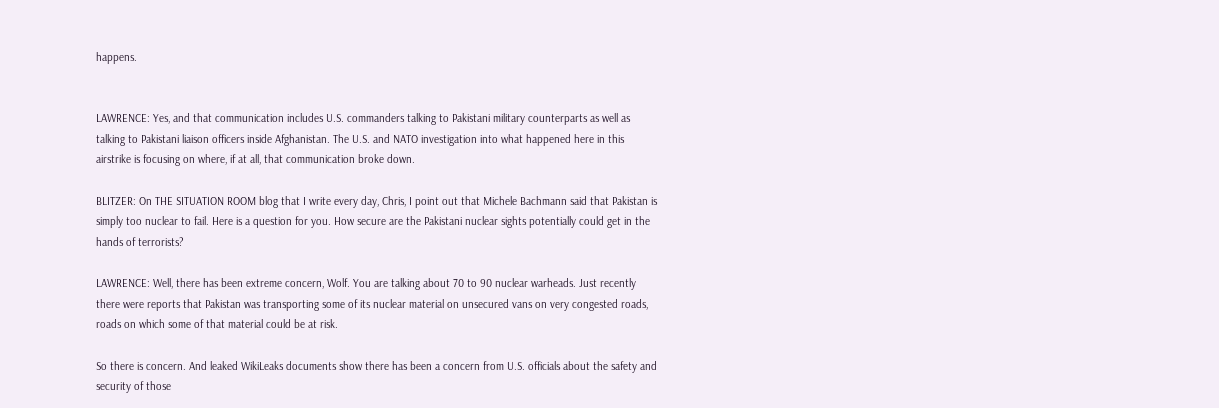happens.


LAWRENCE: Yes, and that communication includes U.S. commanders talking to Pakistani military counterparts as well as talking to Pakistani liaison officers inside Afghanistan. The U.S. and NATO investigation into what happened here in this airstrike is focusing on where, if at all, that communication broke down.

BLITZER: On THE SITUATION ROOM blog that I write every day, Chris, I point out that Michele Bachmann said that Pakistan is simply too nuclear to fail. Here is a question for you. How secure are the Pakistani nuclear sights potentially could get in the hands of terrorists?

LAWRENCE: Well, there has been extreme concern, Wolf. You are talking about 70 to 90 nuclear warheads. Just recently there were reports that Pakistan was transporting some of its nuclear material on unsecured vans on very congested roads, roads on which some of that material could be at risk.

So there is concern. And leaked WikiLeaks documents show there has been a concern from U.S. officials about the safety and security of those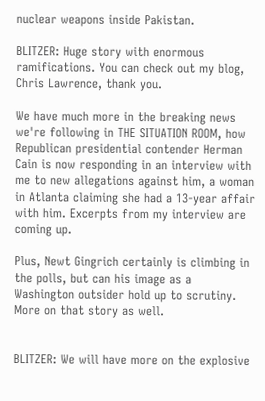nuclear weapons inside Pakistan.

BLITZER: Huge story with enormous ramifications. You can check out my blog, Chris Lawrence, thank you.

We have much more in the breaking news we're following in THE SITUATION ROOM, how Republican presidential contender Herman Cain is now responding in an interview with me to new allegations against him, a woman in Atlanta claiming she had a 13-year affair with him. Excerpts from my interview are coming up.

Plus, Newt Gingrich certainly is climbing in the polls, but can his image as a Washington outsider hold up to scrutiny. More on that story as well.


BLITZER: We will have more on the explosive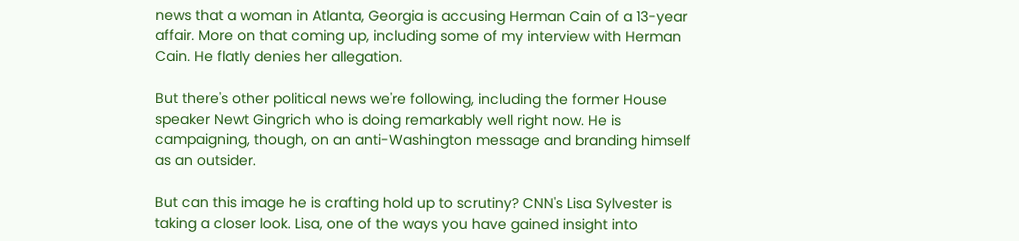news that a woman in Atlanta, Georgia is accusing Herman Cain of a 13-year affair. More on that coming up, including some of my interview with Herman Cain. He flatly denies her allegation.

But there's other political news we're following, including the former House speaker Newt Gingrich who is doing remarkably well right now. He is campaigning, though, on an anti-Washington message and branding himself as an outsider.

But can this image he is crafting hold up to scrutiny? CNN's Lisa Sylvester is taking a closer look. Lisa, one of the ways you have gained insight into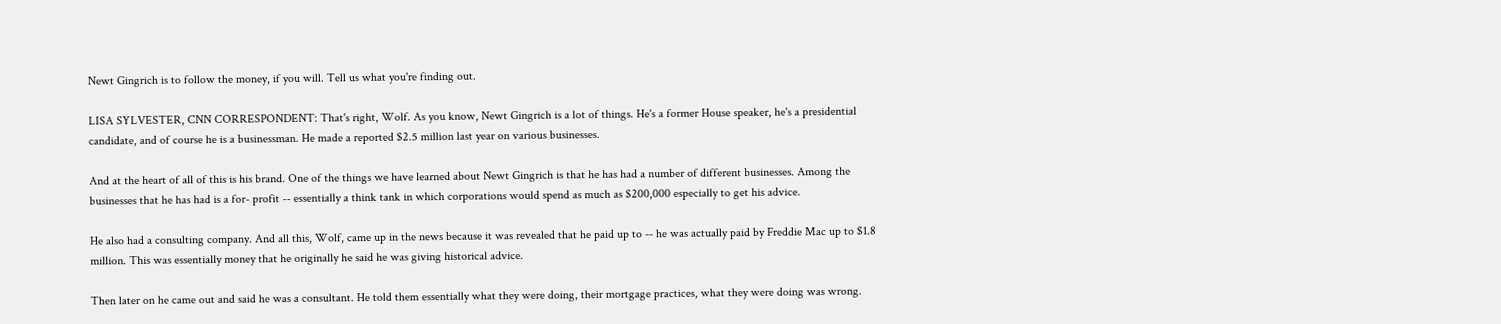Newt Gingrich is to follow the money, if you will. Tell us what you're finding out.

LISA SYLVESTER, CNN CORRESPONDENT: That's right, Wolf. As you know, Newt Gingrich is a lot of things. He's a former House speaker, he's a presidential candidate, and of course he is a businessman. He made a reported $2.5 million last year on various businesses.

And at the heart of all of this is his brand. One of the things we have learned about Newt Gingrich is that he has had a number of different businesses. Among the businesses that he has had is a for- profit -- essentially a think tank in which corporations would spend as much as $200,000 especially to get his advice.

He also had a consulting company. And all this, Wolf, came up in the news because it was revealed that he paid up to -- he was actually paid by Freddie Mac up to $1.8 million. This was essentially money that he originally he said he was giving historical advice.

Then later on he came out and said he was a consultant. He told them essentially what they were doing, their mortgage practices, what they were doing was wrong.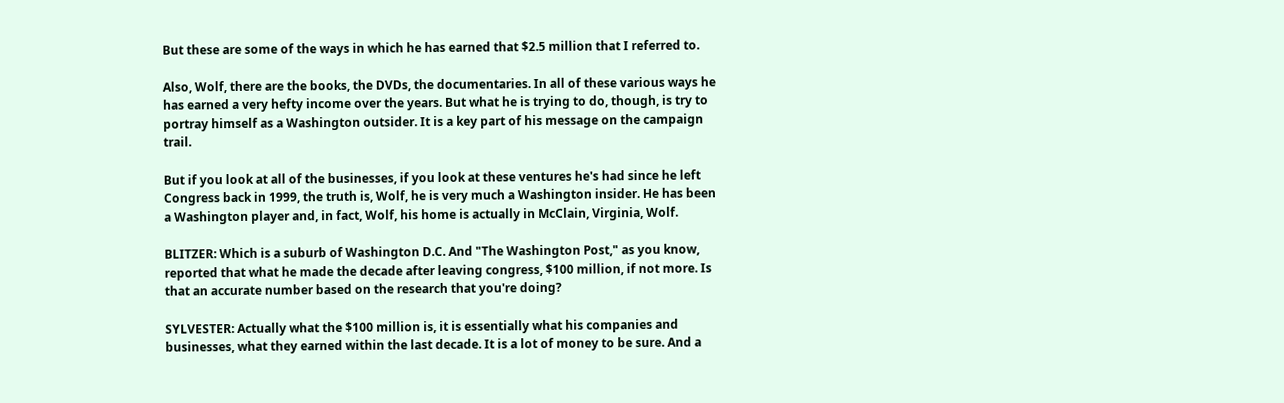But these are some of the ways in which he has earned that $2.5 million that I referred to.

Also, Wolf, there are the books, the DVDs, the documentaries. In all of these various ways he has earned a very hefty income over the years. But what he is trying to do, though, is try to portray himself as a Washington outsider. It is a key part of his message on the campaign trail.

But if you look at all of the businesses, if you look at these ventures he's had since he left Congress back in 1999, the truth is, Wolf, he is very much a Washington insider. He has been a Washington player and, in fact, Wolf, his home is actually in McClain, Virginia, Wolf.

BLITZER: Which is a suburb of Washington D.C. And "The Washington Post," as you know, reported that what he made the decade after leaving congress, $100 million, if not more. Is that an accurate number based on the research that you're doing?

SYLVESTER: Actually what the $100 million is, it is essentially what his companies and businesses, what they earned within the last decade. It is a lot of money to be sure. And a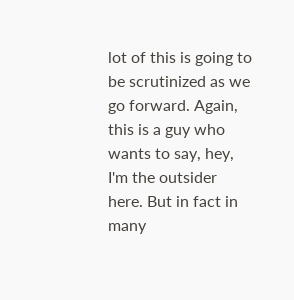lot of this is going to be scrutinized as we go forward. Again, this is a guy who wants to say, hey, I'm the outsider here. But in fact in many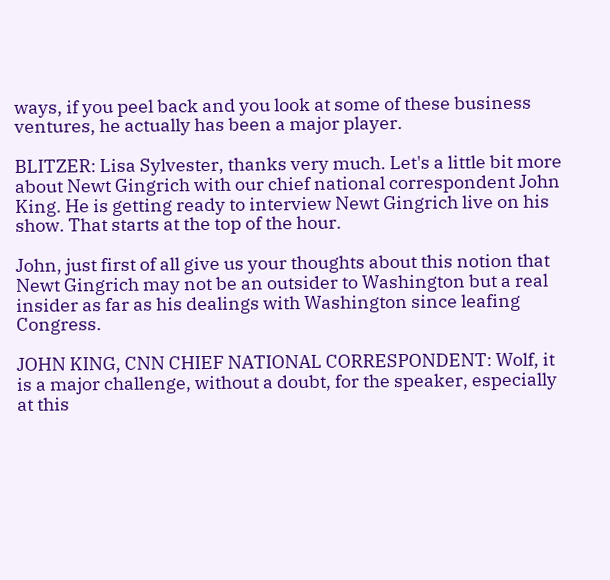ways, if you peel back and you look at some of these business ventures, he actually has been a major player.

BLITZER: Lisa Sylvester, thanks very much. Let's a little bit more about Newt Gingrich with our chief national correspondent John King. He is getting ready to interview Newt Gingrich live on his show. That starts at the top of the hour.

John, just first of all give us your thoughts about this notion that Newt Gingrich may not be an outsider to Washington but a real insider as far as his dealings with Washington since leafing Congress.

JOHN KING, CNN CHIEF NATIONAL CORRESPONDENT: Wolf, it is a major challenge, without a doubt, for the speaker, especially at this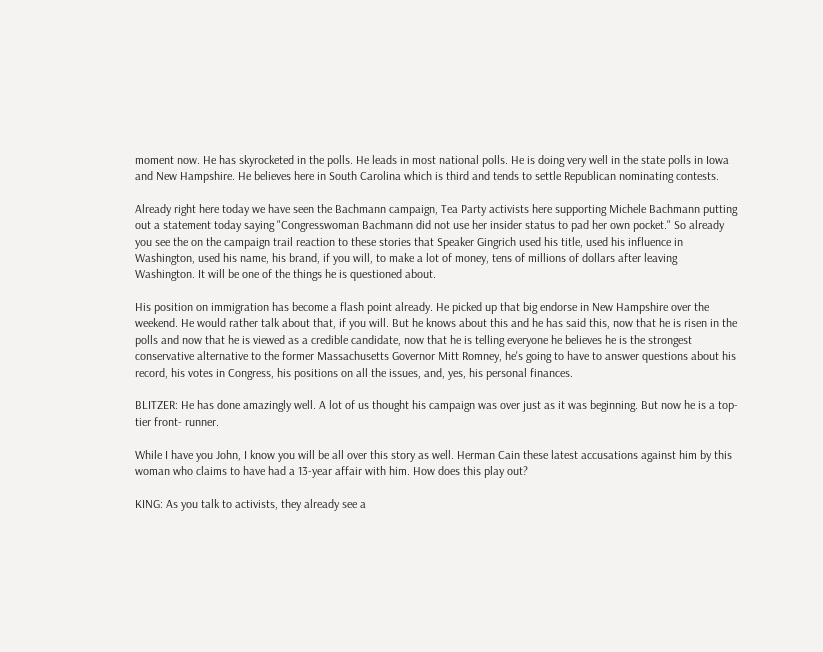moment now. He has skyrocketed in the polls. He leads in most national polls. He is doing very well in the state polls in Iowa and New Hampshire. He believes here in South Carolina which is third and tends to settle Republican nominating contests.

Already right here today we have seen the Bachmann campaign, Tea Party activists here supporting Michele Bachmann putting out a statement today saying "Congresswoman Bachmann did not use her insider status to pad her own pocket." So already you see the on the campaign trail reaction to these stories that Speaker Gingrich used his title, used his influence in Washington, used his name, his brand, if you will, to make a lot of money, tens of millions of dollars after leaving Washington. It will be one of the things he is questioned about.

His position on immigration has become a flash point already. He picked up that big endorse in New Hampshire over the weekend. He would rather talk about that, if you will. But he knows about this and he has said this, now that he is risen in the polls and now that he is viewed as a credible candidate, now that he is telling everyone he believes he is the strongest conservative alternative to the former Massachusetts Governor Mitt Romney, he's going to have to answer questions about his record, his votes in Congress, his positions on all the issues, and, yes, his personal finances.

BLITZER: He has done amazingly well. A lot of us thought his campaign was over just as it was beginning. But now he is a top-tier front- runner.

While I have you John, I know you will be all over this story as well. Herman Cain these latest accusations against him by this woman who claims to have had a 13-year affair with him. How does this play out?

KING: As you talk to activists, they already see a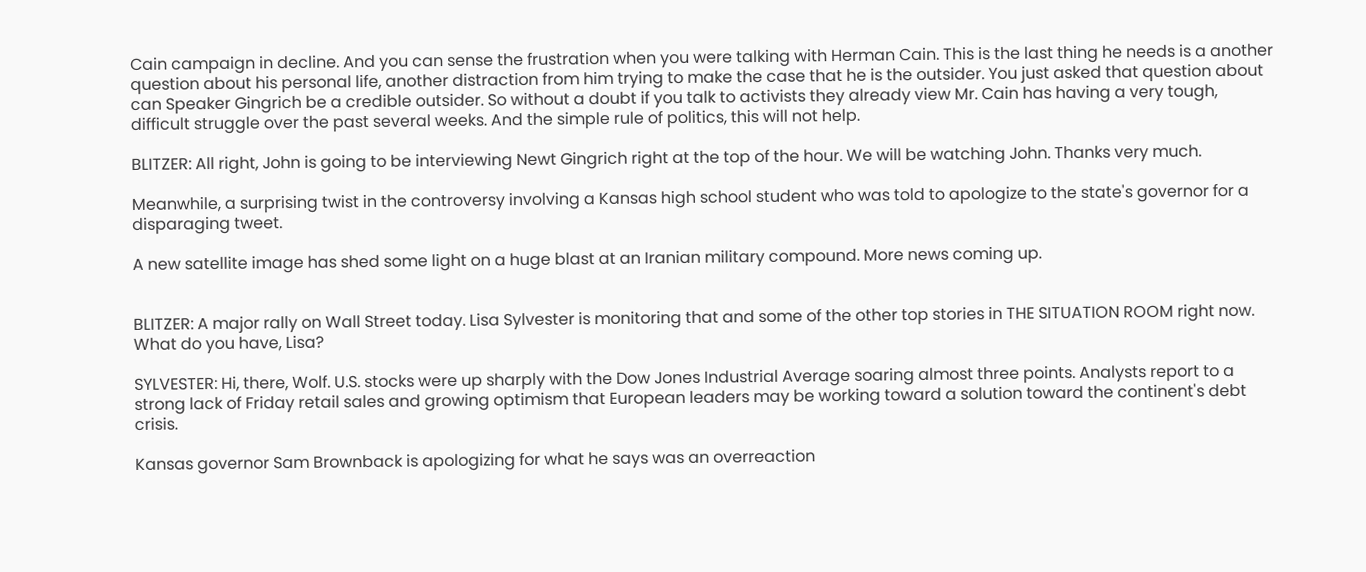Cain campaign in decline. And you can sense the frustration when you were talking with Herman Cain. This is the last thing he needs is a another question about his personal life, another distraction from him trying to make the case that he is the outsider. You just asked that question about can Speaker Gingrich be a credible outsider. So without a doubt if you talk to activists they already view Mr. Cain has having a very tough, difficult struggle over the past several weeks. And the simple rule of politics, this will not help.

BLITZER: All right, John is going to be interviewing Newt Gingrich right at the top of the hour. We will be watching John. Thanks very much.

Meanwhile, a surprising twist in the controversy involving a Kansas high school student who was told to apologize to the state's governor for a disparaging tweet.

A new satellite image has shed some light on a huge blast at an Iranian military compound. More news coming up.


BLITZER: A major rally on Wall Street today. Lisa Sylvester is monitoring that and some of the other top stories in THE SITUATION ROOM right now. What do you have, Lisa?

SYLVESTER: Hi, there, Wolf. U.S. stocks were up sharply with the Dow Jones Industrial Average soaring almost three points. Analysts report to a strong lack of Friday retail sales and growing optimism that European leaders may be working toward a solution toward the continent's debt crisis.

Kansas governor Sam Brownback is apologizing for what he says was an overreaction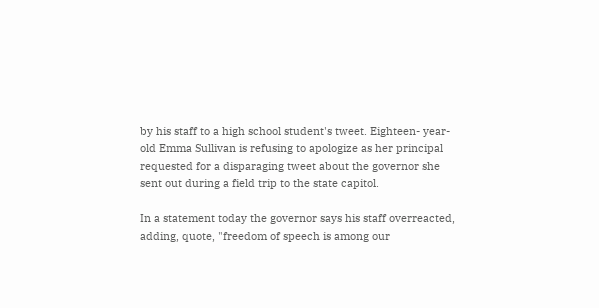by his staff to a high school student's tweet. Eighteen- year-old Emma Sullivan is refusing to apologize as her principal requested for a disparaging tweet about the governor she sent out during a field trip to the state capitol.

In a statement today the governor says his staff overreacted, adding, quote, "freedom of speech is among our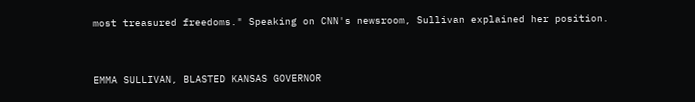most treasured freedoms." Speaking on CNN's newsroom, Sullivan explained her position.


EMMA SULLIVAN, BLASTED KANSAS GOVERNOR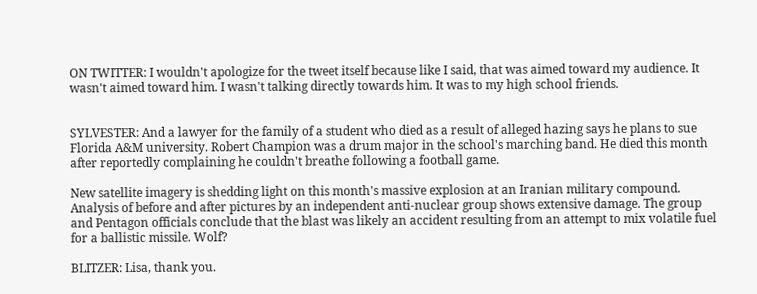ON TWITTER: I wouldn't apologize for the tweet itself because like I said, that was aimed toward my audience. It wasn't aimed toward him. I wasn't talking directly towards him. It was to my high school friends.


SYLVESTER: And a lawyer for the family of a student who died as a result of alleged hazing says he plans to sue Florida A&M university. Robert Champion was a drum major in the school's marching band. He died this month after reportedly complaining he couldn't breathe following a football game.

New satellite imagery is shedding light on this month's massive explosion at an Iranian military compound. Analysis of before and after pictures by an independent anti-nuclear group shows extensive damage. The group and Pentagon officials conclude that the blast was likely an accident resulting from an attempt to mix volatile fuel for a ballistic missile. Wolf?

BLITZER: Lisa, thank you.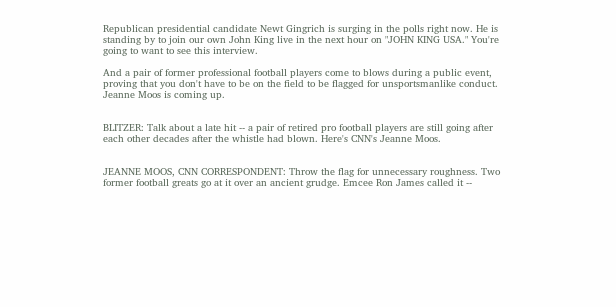Republican presidential candidate Newt Gingrich is surging in the polls right now. He is standing by to join our own John King live in the next hour on "JOHN KING USA." You're going to want to see this interview.

And a pair of former professional football players come to blows during a public event, proving that you don't have to be on the field to be flagged for unsportsmanlike conduct. Jeanne Moos is coming up.


BLITZER: Talk about a late hit -- a pair of retired pro football players are still going after each other decades after the whistle had blown. Here's CNN's Jeanne Moos.


JEANNE MOOS, CNN CORRESPONDENT: Throw the flag for unnecessary roughness. Two former football greats go at it over an ancient grudge. Emcee Ron James called it --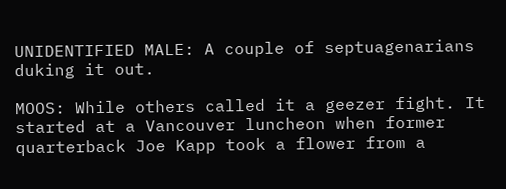UNIDENTIFIED MALE: A couple of septuagenarians duking it out.

MOOS: While others called it a geezer fight. It started at a Vancouver luncheon when former quarterback Joe Kapp took a flower from a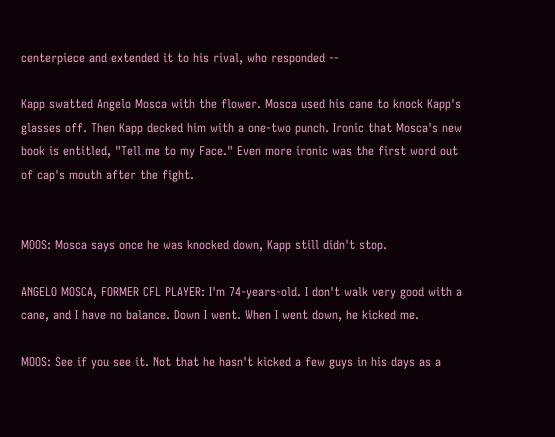centerpiece and extended it to his rival, who responded --

Kapp swatted Angelo Mosca with the flower. Mosca used his cane to knock Kapp's glasses off. Then Kapp decked him with a one-two punch. Ironic that Mosca's new book is entitled, "Tell me to my Face." Even more ironic was the first word out of cap's mouth after the fight.


MOOS: Mosca says once he was knocked down, Kapp still didn't stop.

ANGELO MOSCA, FORMER CFL PLAYER: I'm 74-years-old. I don't walk very good with a cane, and I have no balance. Down I went. When I went down, he kicked me.

MOOS: See if you see it. Not that he hasn't kicked a few guys in his days as a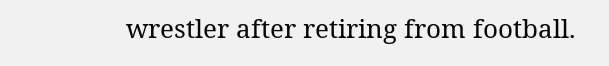wrestler after retiring from football.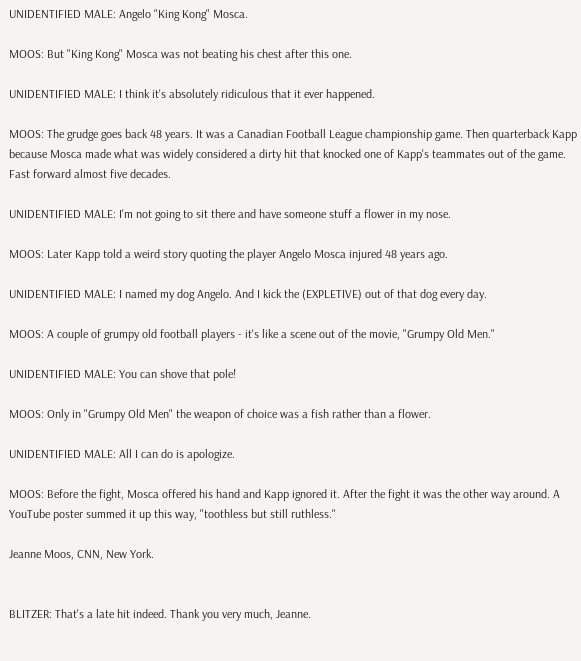UNIDENTIFIED MALE: Angelo "King Kong" Mosca.

MOOS: But "King Kong" Mosca was not beating his chest after this one.

UNIDENTIFIED MALE: I think it's absolutely ridiculous that it ever happened.

MOOS: The grudge goes back 48 years. It was a Canadian Football League championship game. Then quarterback Kapp because Mosca made what was widely considered a dirty hit that knocked one of Kapp's teammates out of the game. Fast forward almost five decades.

UNIDENTIFIED MALE: I'm not going to sit there and have someone stuff a flower in my nose.

MOOS: Later Kapp told a weird story quoting the player Angelo Mosca injured 48 years ago.

UNIDENTIFIED MALE: I named my dog Angelo. And I kick the (EXPLETIVE) out of that dog every day.

MOOS: A couple of grumpy old football players - it's like a scene out of the movie, "Grumpy Old Men."

UNIDENTIFIED MALE: You can shove that pole!

MOOS: Only in "Grumpy Old Men" the weapon of choice was a fish rather than a flower.

UNIDENTIFIED MALE: All I can do is apologize.

MOOS: Before the fight, Mosca offered his hand and Kapp ignored it. After the fight it was the other way around. A YouTube poster summed it up this way, "toothless but still ruthless."

Jeanne Moos, CNN, New York.


BLITZER: That's a late hit indeed. Thank you very much, Jeanne.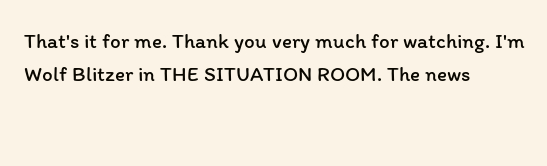That's it for me. Thank you very much for watching. I'm Wolf Blitzer in THE SITUATION ROOM. The news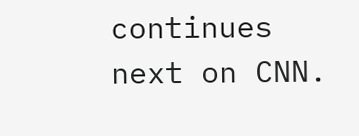continues next on CNN.